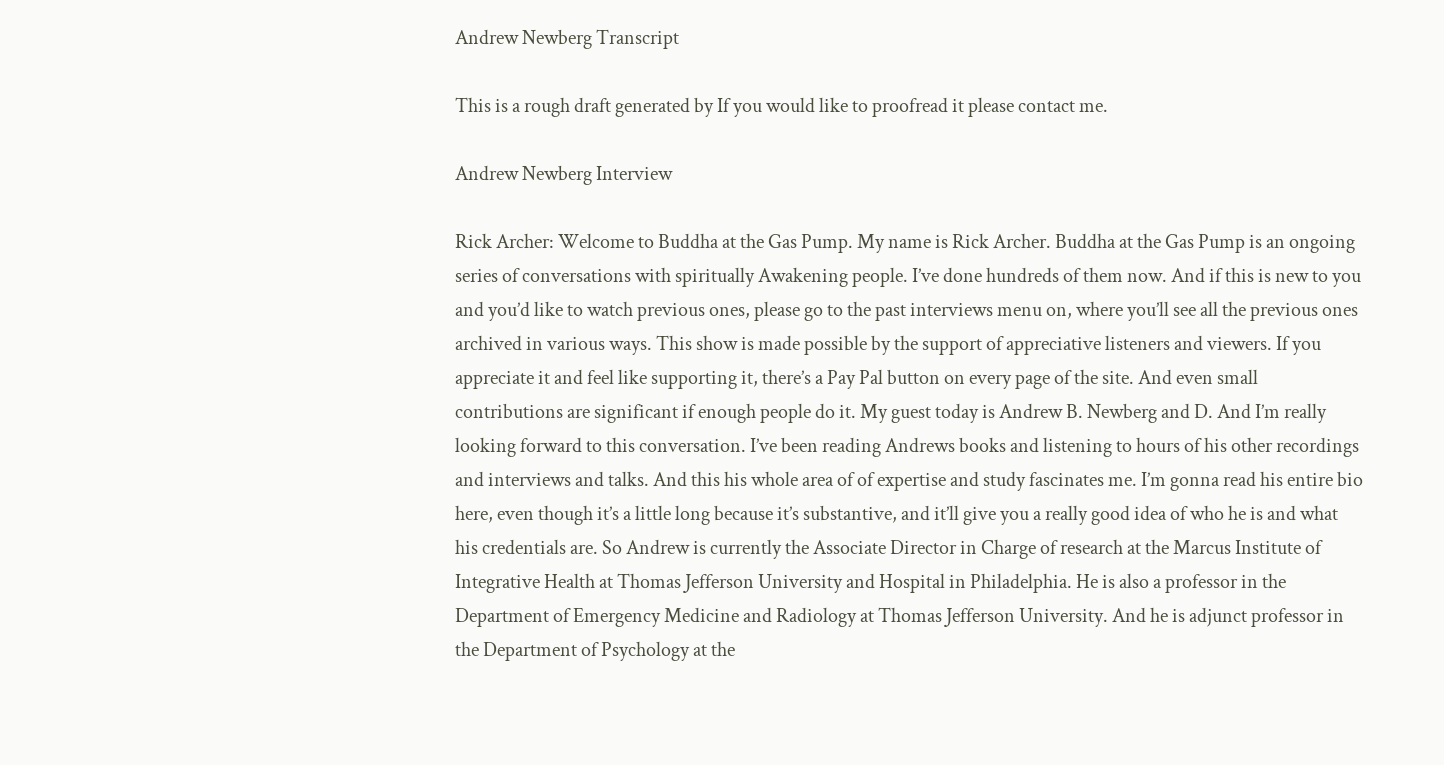Andrew Newberg Transcript

This is a rough draft generated by If you would like to proofread it please contact me.

Andrew Newberg Interview

Rick Archer: Welcome to Buddha at the Gas Pump. My name is Rick Archer. Buddha at the Gas Pump is an ongoing series of conversations with spiritually Awakening people. I’ve done hundreds of them now. And if this is new to you and you’d like to watch previous ones, please go to the past interviews menu on, where you’ll see all the previous ones archived in various ways. This show is made possible by the support of appreciative listeners and viewers. If you appreciate it and feel like supporting it, there’s a Pay Pal button on every page of the site. And even small contributions are significant if enough people do it. My guest today is Andrew B. Newberg and D. And I’m really looking forward to this conversation. I’ve been reading Andrews books and listening to hours of his other recordings and interviews and talks. And this his whole area of of expertise and study fascinates me. I’m gonna read his entire bio here, even though it’s a little long because it’s substantive, and it’ll give you a really good idea of who he is and what his credentials are. So Andrew is currently the Associate Director in Charge of research at the Marcus Institute of Integrative Health at Thomas Jefferson University and Hospital in Philadelphia. He is also a professor in the Department of Emergency Medicine and Radiology at Thomas Jefferson University. And he is adjunct professor in the Department of Psychology at the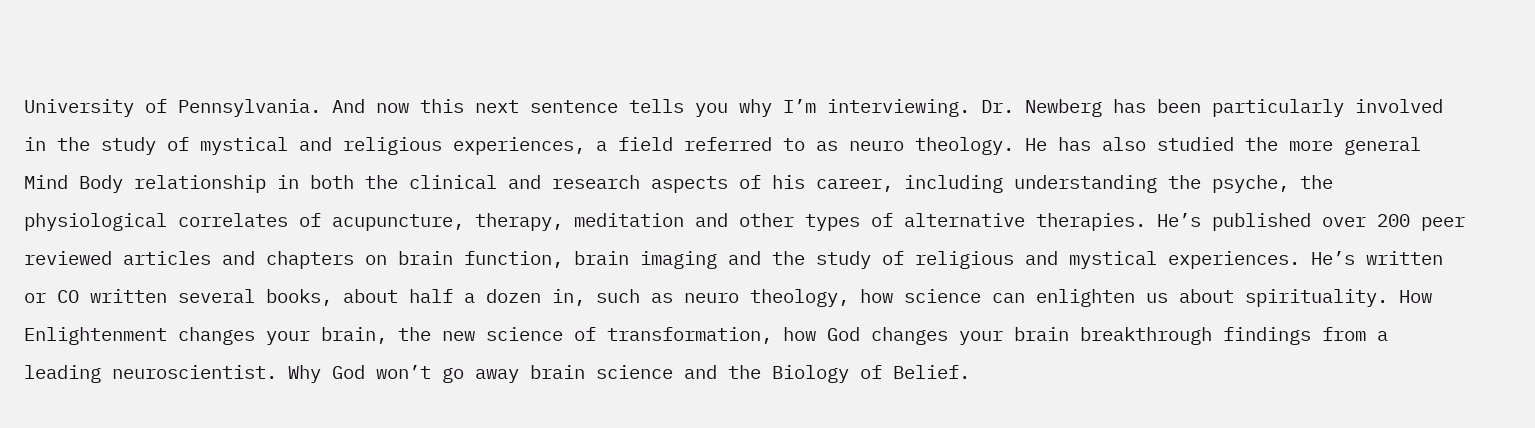University of Pennsylvania. And now this next sentence tells you why I’m interviewing. Dr. Newberg has been particularly involved in the study of mystical and religious experiences, a field referred to as neuro theology. He has also studied the more general Mind Body relationship in both the clinical and research aspects of his career, including understanding the psyche, the physiological correlates of acupuncture, therapy, meditation and other types of alternative therapies. He’s published over 200 peer reviewed articles and chapters on brain function, brain imaging and the study of religious and mystical experiences. He’s written or CO written several books, about half a dozen in, such as neuro theology, how science can enlighten us about spirituality. How Enlightenment changes your brain, the new science of transformation, how God changes your brain breakthrough findings from a leading neuroscientist. Why God won’t go away brain science and the Biology of Belief.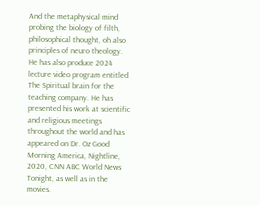And the metaphysical mind probing the biology of filth, philosophical thought, oh also principles of neuro theology. He has also produce 2024 lecture video program entitled The Spiritual brain for the teaching company. He has presented his work at scientific and religious meetings throughout the world and has appeared on Dr. Oz Good Morning America, Nightline, 2020, CNN ABC World News Tonight, as well as in the movies.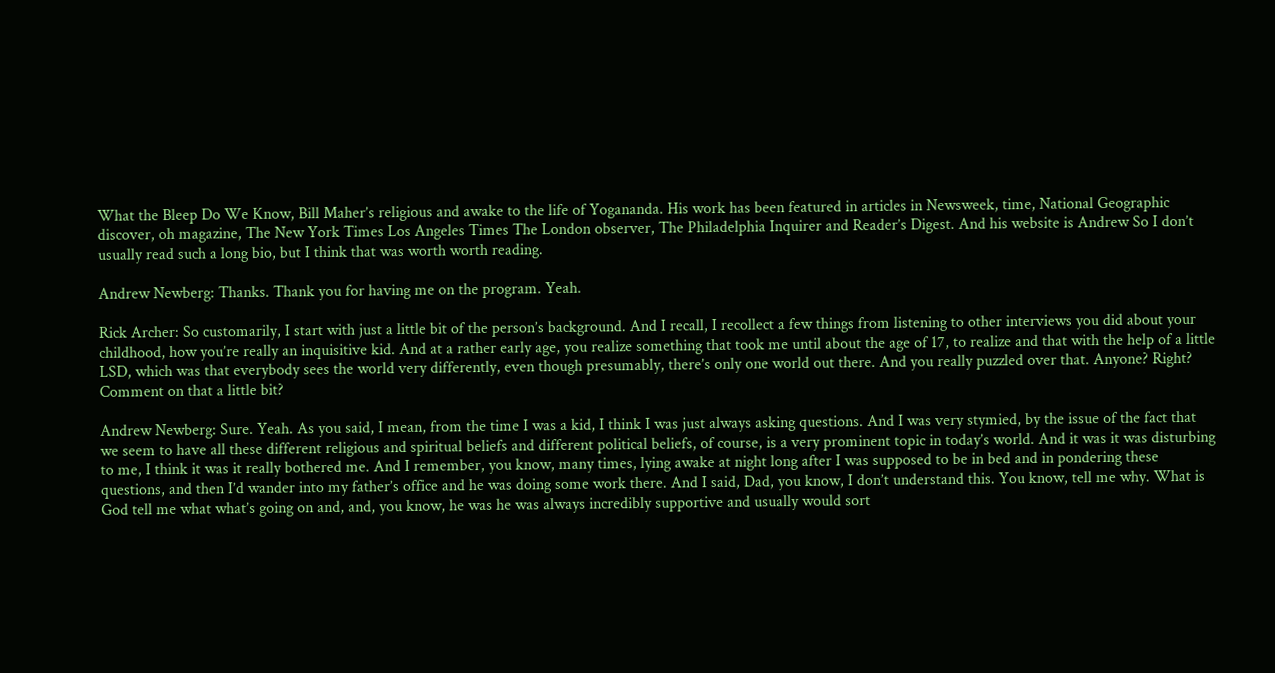What the Bleep Do We Know, Bill Maher’s religious and awake to the life of Yogananda. His work has been featured in articles in Newsweek, time, National Geographic discover, oh magazine, The New York Times Los Angeles Times The London observer, The Philadelphia Inquirer and Reader’s Digest. And his website is Andrew So I don’t usually read such a long bio, but I think that was worth worth reading.

Andrew Newberg: Thanks. Thank you for having me on the program. Yeah.

Rick Archer: So customarily, I start with just a little bit of the person’s background. And I recall, I recollect a few things from listening to other interviews you did about your childhood, how you’re really an inquisitive kid. And at a rather early age, you realize something that took me until about the age of 17, to realize and that with the help of a little LSD, which was that everybody sees the world very differently, even though presumably, there’s only one world out there. And you really puzzled over that. Anyone? Right? Comment on that a little bit?

Andrew Newberg: Sure. Yeah. As you said, I mean, from the time I was a kid, I think I was just always asking questions. And I was very stymied, by the issue of the fact that we seem to have all these different religious and spiritual beliefs and different political beliefs, of course, is a very prominent topic in today’s world. And it was it was disturbing to me, I think it was it really bothered me. And I remember, you know, many times, lying awake at night long after I was supposed to be in bed and in pondering these questions, and then I’d wander into my father’s office and he was doing some work there. And I said, Dad, you know, I don’t understand this. You know, tell me why. What is God tell me what what’s going on and, and, you know, he was he was always incredibly supportive and usually would sort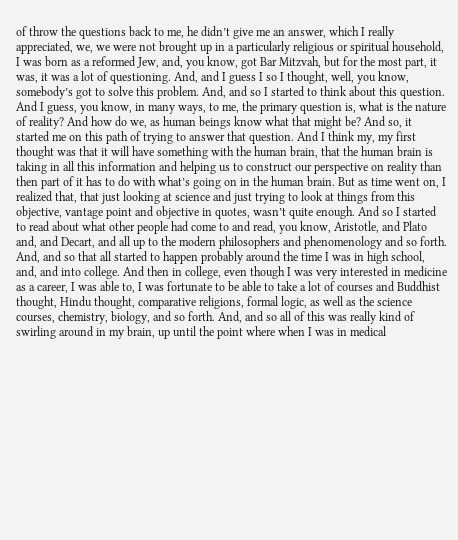of throw the questions back to me, he didn’t give me an answer, which I really appreciated, we, we were not brought up in a particularly religious or spiritual household, I was born as a reformed Jew, and, you know, got Bar Mitzvah, but for the most part, it was, it was a lot of questioning. And, and I guess I so I thought, well, you know, somebody’s got to solve this problem. And, and so I started to think about this question. And I guess, you know, in many ways, to me, the primary question is, what is the nature of reality? And how do we, as human beings know what that might be? And so, it started me on this path of trying to answer that question. And I think my, my first thought was that it will have something with the human brain, that the human brain is taking in all this information and helping us to construct our perspective on reality than then part of it has to do with what’s going on in the human brain. But as time went on, I realized that, that just looking at science and just trying to look at things from this objective, vantage point and objective in quotes, wasn’t quite enough. And so I started to read about what other people had come to and read, you know, Aristotle, and Plato and, and Decart, and all up to the modern philosophers and phenomenology and so forth. And, and so that all started to happen probably around the time I was in high school, and, and into college. And then in college, even though I was very interested in medicine as a career, I was able to, I was fortunate to be able to take a lot of courses and Buddhist thought, Hindu thought, comparative religions, formal logic, as well as the science courses, chemistry, biology, and so forth. And, and so all of this was really kind of swirling around in my brain, up until the point where when I was in medical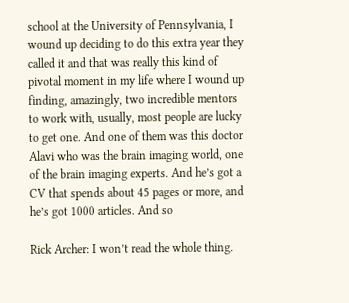school at the University of Pennsylvania, I wound up deciding to do this extra year they called it and that was really this kind of pivotal moment in my life where I wound up finding, amazingly, two incredible mentors to work with, usually, most people are lucky to get one. And one of them was this doctor Alavi who was the brain imaging world, one of the brain imaging experts. And he’s got a CV that spends about 45 pages or more, and he’s got 1000 articles. And so

Rick Archer: I won’t read the whole thing.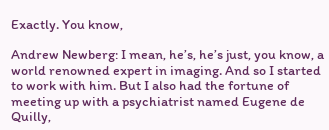Exactly. You know,

Andrew Newberg: I mean, he’s, he’s just, you know, a world renowned expert in imaging. And so I started to work with him. But I also had the fortune of meeting up with a psychiatrist named Eugene de Quilly,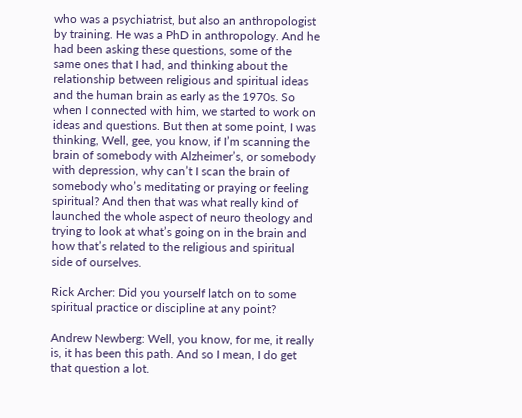who was a psychiatrist, but also an anthropologist by training. He was a PhD in anthropology. And he had been asking these questions, some of the same ones that I had, and thinking about the relationship between religious and spiritual ideas and the human brain as early as the 1970s. So when I connected with him, we started to work on ideas and questions. But then at some point, I was thinking, Well, gee, you know, if I’m scanning the brain of somebody with Alzheimer’s, or somebody with depression, why can’t I scan the brain of somebody who’s meditating or praying or feeling spiritual? And then that was what really kind of launched the whole aspect of neuro theology and trying to look at what’s going on in the brain and how that’s related to the religious and spiritual side of ourselves.

Rick Archer: Did you yourself latch on to some spiritual practice or discipline at any point?

Andrew Newberg: Well, you know, for me, it really is, it has been this path. And so I mean, I do get that question a lot.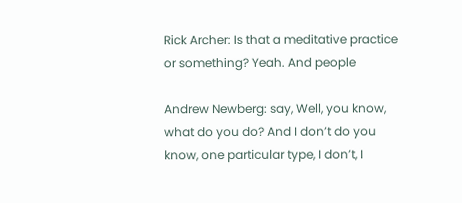Rick Archer: Is that a meditative practice or something? Yeah. And people

Andrew Newberg: say, Well, you know, what do you do? And I don’t do you know, one particular type, I don’t, I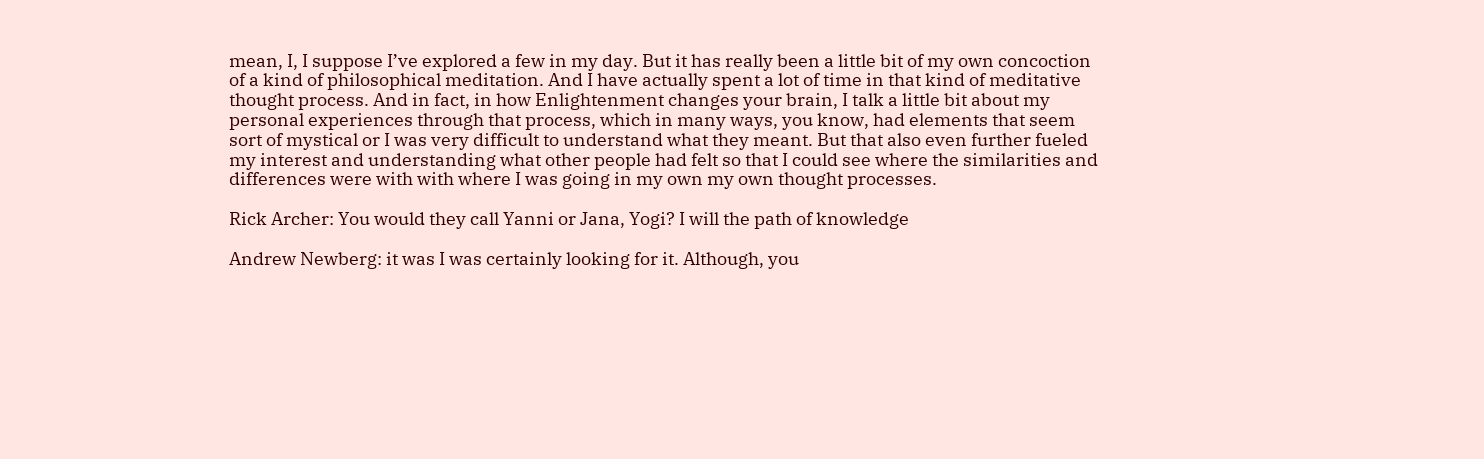mean, I, I suppose I’ve explored a few in my day. But it has really been a little bit of my own concoction of a kind of philosophical meditation. And I have actually spent a lot of time in that kind of meditative thought process. And in fact, in how Enlightenment changes your brain, I talk a little bit about my personal experiences through that process, which in many ways, you know, had elements that seem sort of mystical or I was very difficult to understand what they meant. But that also even further fueled my interest and understanding what other people had felt so that I could see where the similarities and differences were with with where I was going in my own my own thought processes.

Rick Archer: You would they call Yanni or Jana, Yogi? I will the path of knowledge

Andrew Newberg: it was I was certainly looking for it. Although, you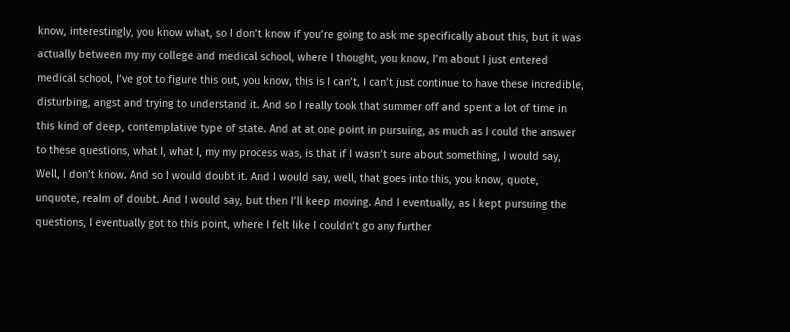know, interestingly, you know what, so I don’t know if you’re going to ask me specifically about this, but it was actually between my my college and medical school, where I thought, you know, I’m about I just entered medical school, I’ve got to figure this out, you know, this is I can’t, I can’t just continue to have these incredible, disturbing, angst and trying to understand it. And so I really took that summer off and spent a lot of time in this kind of deep, contemplative type of state. And at at one point in pursuing, as much as I could the answer to these questions, what I, what I, my my process was, is that if I wasn’t sure about something, I would say, Well, I don’t know. And so I would doubt it. And I would say, well, that goes into this, you know, quote, unquote, realm of doubt. And I would say, but then I’ll keep moving. And I eventually, as I kept pursuing the questions, I eventually got to this point, where I felt like I couldn’t go any further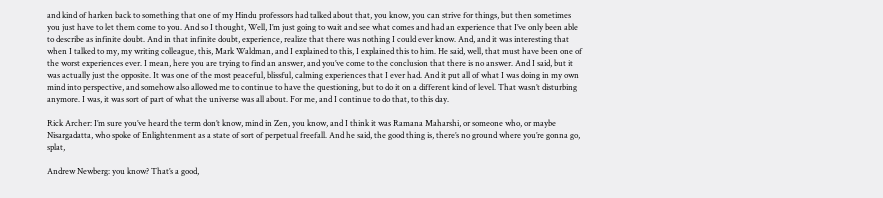and kind of harken back to something that one of my Hindu professors had talked about that, you know, you can strive for things, but then sometimes you just have to let them come to you. And so I thought, Well, I’m just going to wait and see what comes and had an experience that I’ve only been able to describe as infinite doubt. And in that infinite doubt, experience, realize that there was nothing I could ever know. And, and it was interesting that when I talked to my, my writing colleague, this, Mark Waldman, and I explained to this, I explained this to him. He said, well, that must have been one of the worst experiences ever. I mean, here you are trying to find an answer, and you’ve come to the conclusion that there is no answer. And I said, but it was actually just the opposite. It was one of the most peaceful, blissful, calming experiences that I ever had. And it put all of what I was doing in my own mind into perspective, and somehow also allowed me to continue to have the questioning, but to do it on a different kind of level. That wasn’t disturbing anymore. I was, it was sort of part of what the universe was all about. For me, and I continue to do that, to this day.

Rick Archer: I’m sure you’ve heard the term don’t know, mind in Zen, you know, and I think it was Ramana Maharshi, or someone who, or maybe Nisargadatta, who spoke of Enlightenment as a state of sort of perpetual freefall. And he said, the good thing is, there’s no ground where you’re gonna go, splat,

Andrew Newberg: you know? That’s a good,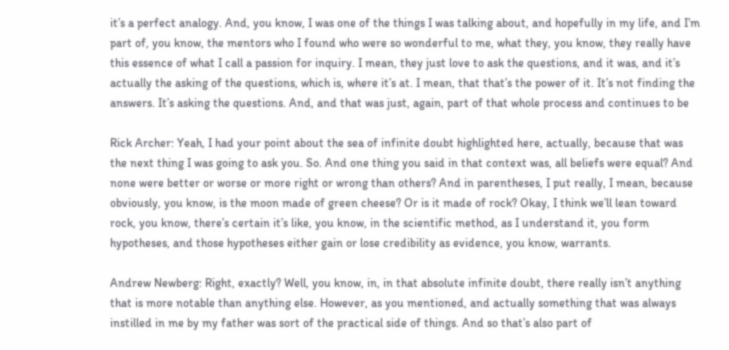it’s a perfect analogy. And, you know, I was one of the things I was talking about, and hopefully in my life, and I’m part of, you know, the mentors who I found who were so wonderful to me, what they, you know, they really have this essence of what I call a passion for inquiry. I mean, they just love to ask the questions, and it was, and it’s actually the asking of the questions, which is, where it’s at. I mean, that that’s the power of it. It’s not finding the answers. It’s asking the questions. And, and that was just, again, part of that whole process and continues to be

Rick Archer: Yeah, I had your point about the sea of infinite doubt highlighted here, actually, because that was the next thing I was going to ask you. So. And one thing you said in that context was, all beliefs were equal? And none were better or worse or more right or wrong than others? And in parentheses, I put really, I mean, because obviously, you know, is the moon made of green cheese? Or is it made of rock? Okay, I think we’ll lean toward rock, you know, there’s certain it’s like, you know, in the scientific method, as I understand it, you form hypotheses, and those hypotheses either gain or lose credibility as evidence, you know, warrants.

Andrew Newberg: Right, exactly? Well, you know, in, in that absolute infinite doubt, there really isn’t anything that is more notable than anything else. However, as you mentioned, and actually something that was always instilled in me by my father was sort of the practical side of things. And so that’s also part of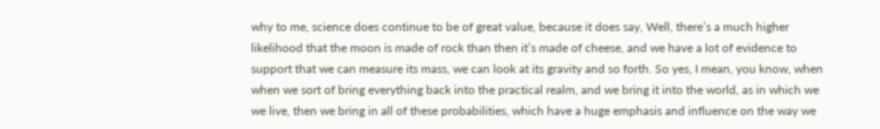why to me, science does continue to be of great value, because it does say, Well, there’s a much higher likelihood that the moon is made of rock than then it’s made of cheese, and we have a lot of evidence to support that we can measure its mass, we can look at its gravity and so forth. So yes, I mean, you know, when when we sort of bring everything back into the practical realm, and we bring it into the world, as in which we we live, then we bring in all of these probabilities, which have a huge emphasis and influence on the way we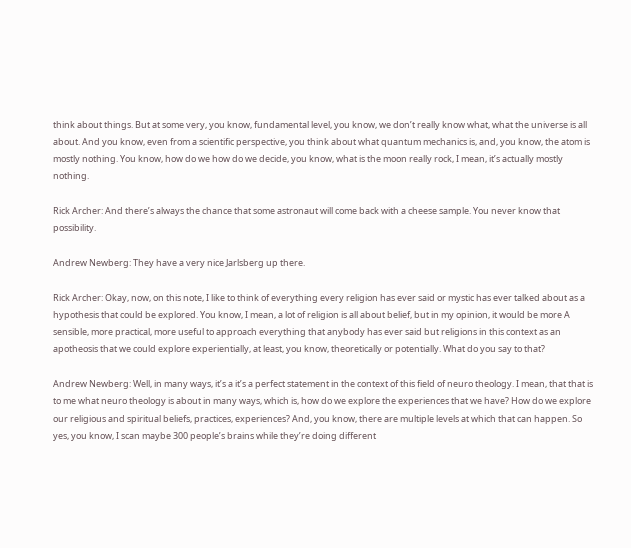think about things. But at some very, you know, fundamental level, you know, we don’t really know what, what the universe is all about. And you know, even from a scientific perspective, you think about what quantum mechanics is, and, you know, the atom is mostly nothing. You know, how do we how do we decide, you know, what is the moon really rock, I mean, it’s actually mostly nothing.

Rick Archer: And there’s always the chance that some astronaut will come back with a cheese sample. You never know that possibility.

Andrew Newberg: They have a very nice Jarlsberg up there.

Rick Archer: Okay, now, on this note, I like to think of everything every religion has ever said or mystic has ever talked about as a hypothesis that could be explored. You know, I mean, a lot of religion is all about belief, but in my opinion, it would be more A sensible, more practical, more useful to approach everything that anybody has ever said but religions in this context as an apotheosis that we could explore experientially, at least, you know, theoretically or potentially. What do you say to that?

Andrew Newberg: Well, in many ways, it’s a it’s a perfect statement in the context of this field of neuro theology. I mean, that that is to me what neuro theology is about in many ways, which is, how do we explore the experiences that we have? How do we explore our religious and spiritual beliefs, practices, experiences? And, you know, there are multiple levels at which that can happen. So yes, you know, I scan maybe 300 people’s brains while they’re doing different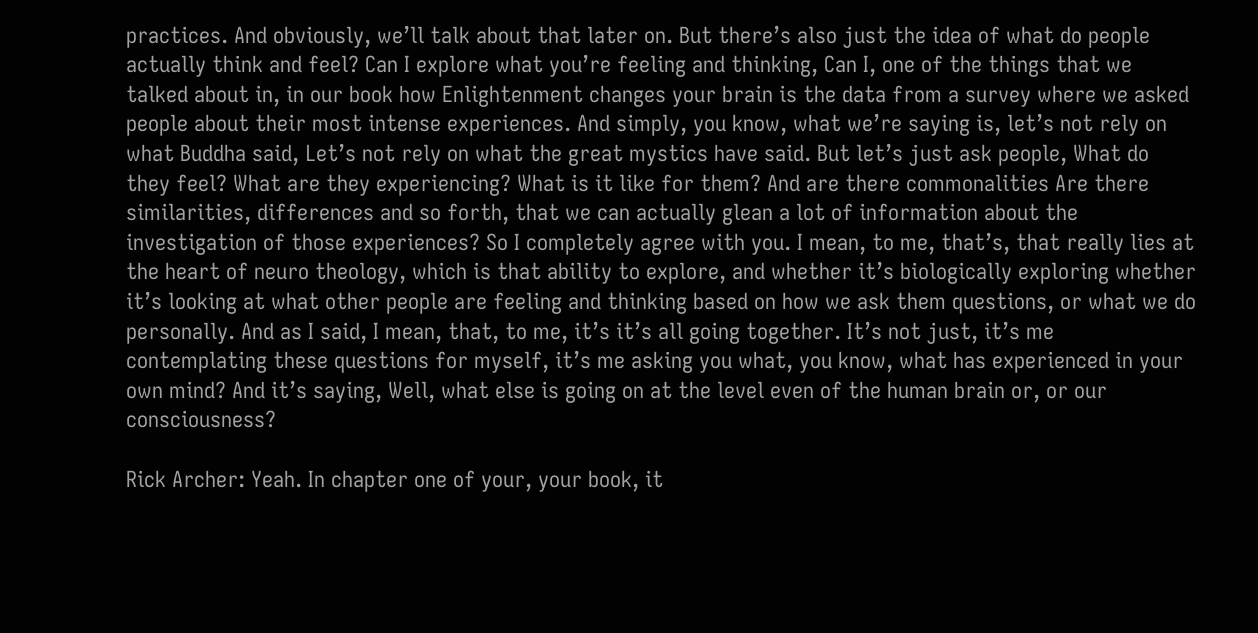practices. And obviously, we’ll talk about that later on. But there’s also just the idea of what do people actually think and feel? Can I explore what you’re feeling and thinking, Can I, one of the things that we talked about in, in our book how Enlightenment changes your brain is the data from a survey where we asked people about their most intense experiences. And simply, you know, what we’re saying is, let’s not rely on what Buddha said, Let’s not rely on what the great mystics have said. But let’s just ask people, What do they feel? What are they experiencing? What is it like for them? And are there commonalities Are there similarities, differences and so forth, that we can actually glean a lot of information about the investigation of those experiences? So I completely agree with you. I mean, to me, that’s, that really lies at the heart of neuro theology, which is that ability to explore, and whether it’s biologically exploring whether it’s looking at what other people are feeling and thinking based on how we ask them questions, or what we do personally. And as I said, I mean, that, to me, it’s it’s all going together. It’s not just, it’s me contemplating these questions for myself, it’s me asking you what, you know, what has experienced in your own mind? And it’s saying, Well, what else is going on at the level even of the human brain or, or our consciousness?

Rick Archer: Yeah. In chapter one of your, your book, it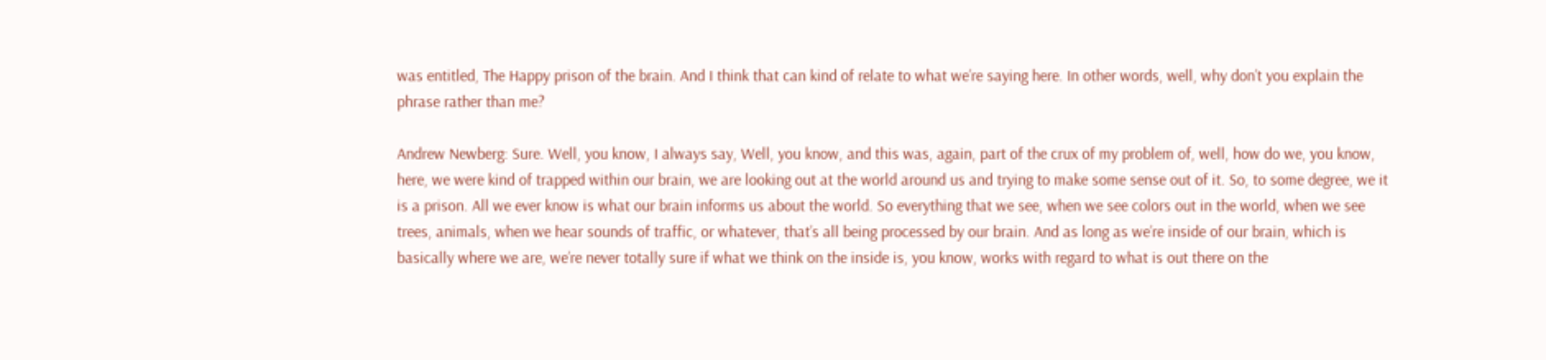was entitled, The Happy prison of the brain. And I think that can kind of relate to what we’re saying here. In other words, well, why don’t you explain the phrase rather than me?

Andrew Newberg: Sure. Well, you know, I always say, Well, you know, and this was, again, part of the crux of my problem of, well, how do we, you know, here, we were kind of trapped within our brain, we are looking out at the world around us and trying to make some sense out of it. So, to some degree, we it is a prison. All we ever know is what our brain informs us about the world. So everything that we see, when we see colors out in the world, when we see trees, animals, when we hear sounds of traffic, or whatever, that’s all being processed by our brain. And as long as we’re inside of our brain, which is basically where we are, we’re never totally sure if what we think on the inside is, you know, works with regard to what is out there on the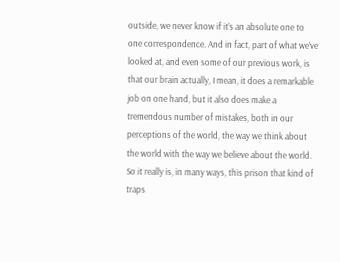outside, we never know if it’s an absolute one to one correspondence. And in fact, part of what we’ve looked at, and even some of our previous work, is that our brain actually, I mean, it does a remarkable job on one hand, but it also does make a tremendous number of mistakes, both in our perceptions of the world, the way we think about the world with the way we believe about the world. So it really is, in many ways, this prison that kind of traps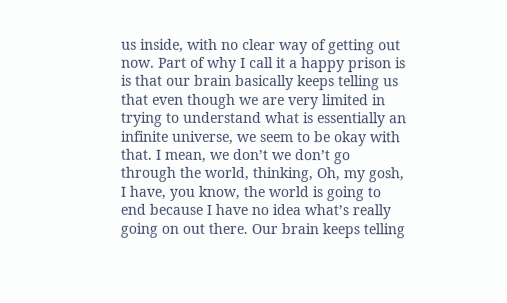us inside, with no clear way of getting out now. Part of why I call it a happy prison is is that our brain basically keeps telling us that even though we are very limited in trying to understand what is essentially an infinite universe, we seem to be okay with that. I mean, we don’t we don’t go through the world, thinking, Oh, my gosh, I have, you know, the world is going to end because I have no idea what’s really going on out there. Our brain keeps telling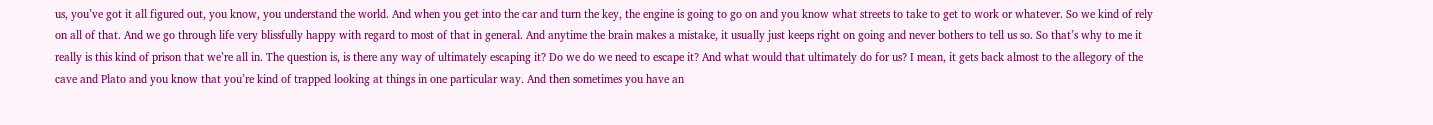us, you’ve got it all figured out, you know, you understand the world. And when you get into the car and turn the key, the engine is going to go on and you know what streets to take to get to work or whatever. So we kind of rely on all of that. And we go through life very blissfully happy with regard to most of that in general. And anytime the brain makes a mistake, it usually just keeps right on going and never bothers to tell us so. So that’s why to me it really is this kind of prison that we’re all in. The question is, is there any way of ultimately escaping it? Do we do we need to escape it? And what would that ultimately do for us? I mean, it gets back almost to the allegory of the cave and Plato and you know that you’re kind of trapped looking at things in one particular way. And then sometimes you have an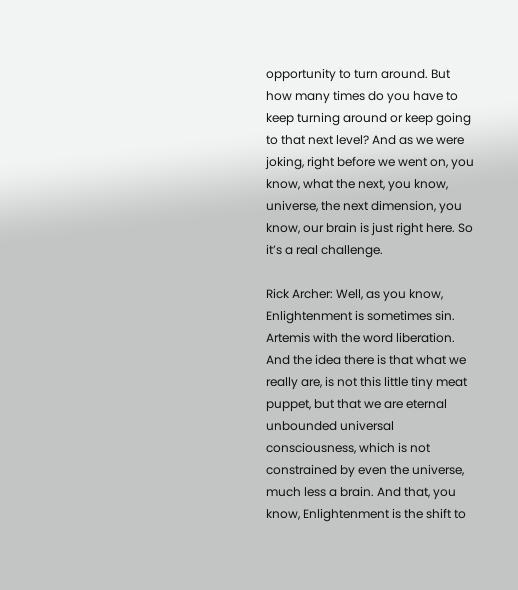opportunity to turn around. But how many times do you have to keep turning around or keep going to that next level? And as we were joking, right before we went on, you know, what the next, you know, universe, the next dimension, you know, our brain is just right here. So it’s a real challenge.

Rick Archer: Well, as you know, Enlightenment is sometimes sin. Artemis with the word liberation. And the idea there is that what we really are, is not this little tiny meat puppet, but that we are eternal unbounded universal consciousness, which is not constrained by even the universe, much less a brain. And that, you know, Enlightenment is the shift to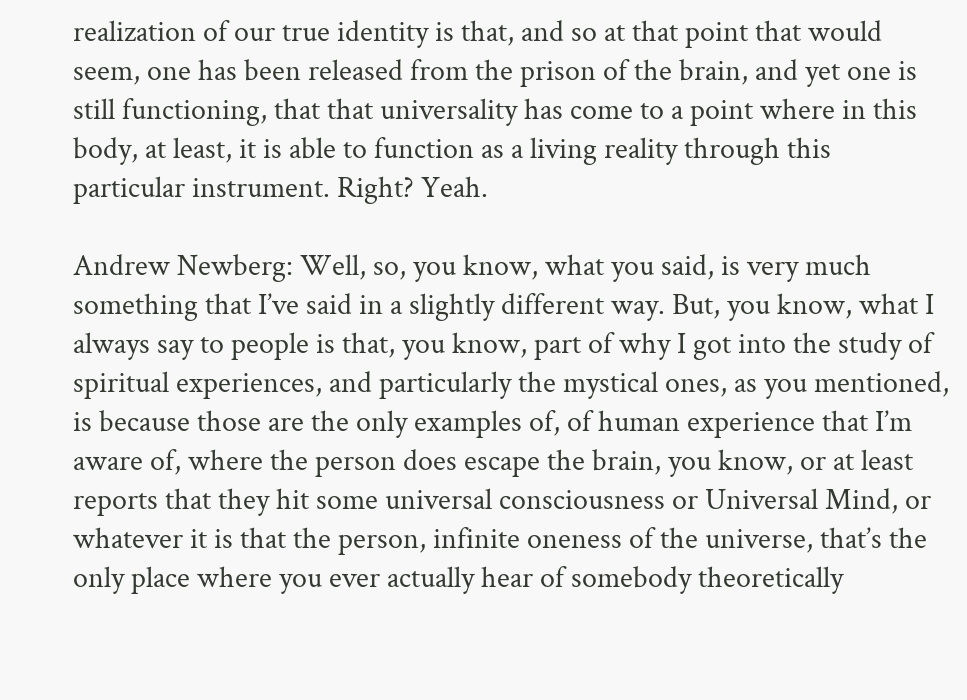realization of our true identity is that, and so at that point that would seem, one has been released from the prison of the brain, and yet one is still functioning, that that universality has come to a point where in this body, at least, it is able to function as a living reality through this particular instrument. Right? Yeah.

Andrew Newberg: Well, so, you know, what you said, is very much something that I’ve said in a slightly different way. But, you know, what I always say to people is that, you know, part of why I got into the study of spiritual experiences, and particularly the mystical ones, as you mentioned, is because those are the only examples of, of human experience that I’m aware of, where the person does escape the brain, you know, or at least reports that they hit some universal consciousness or Universal Mind, or whatever it is that the person, infinite oneness of the universe, that’s the only place where you ever actually hear of somebody theoretically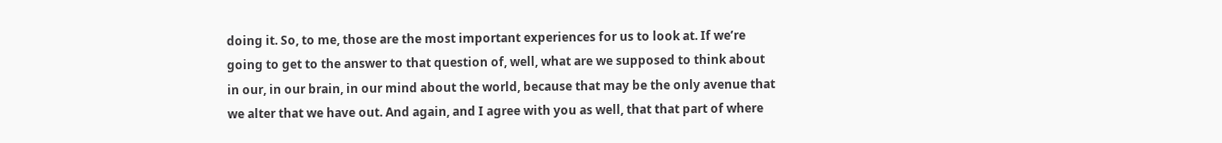doing it. So, to me, those are the most important experiences for us to look at. If we’re going to get to the answer to that question of, well, what are we supposed to think about in our, in our brain, in our mind about the world, because that may be the only avenue that we alter that we have out. And again, and I agree with you as well, that that part of where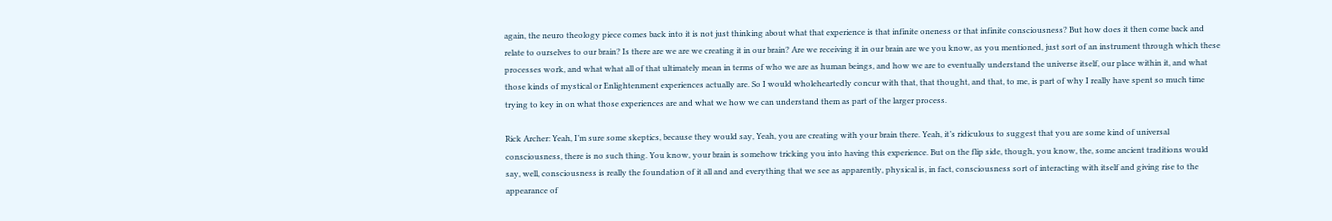again, the neuro theology piece comes back into it is not just thinking about what that experience is that infinite oneness or that infinite consciousness? But how does it then come back and relate to ourselves to our brain? Is there are we are we creating it in our brain? Are we receiving it in our brain are we you know, as you mentioned, just sort of an instrument through which these processes work, and what what all of that ultimately mean in terms of who we are as human beings, and how we are to eventually understand the universe itself, our place within it, and what those kinds of mystical or Enlightenment experiences actually are. So I would wholeheartedly concur with that, that thought, and that, to me, is part of why I really have spent so much time trying to key in on what those experiences are and what we how we can understand them as part of the larger process.

Rick Archer: Yeah, I’m sure some skeptics, because they would say, Yeah, you are creating with your brain there. Yeah, it’s ridiculous to suggest that you are some kind of universal consciousness, there is no such thing. You know, your brain is somehow tricking you into having this experience. But on the flip side, though, you know, the, some ancient traditions would say, well, consciousness is really the foundation of it all and and everything that we see as apparently, physical is, in fact, consciousness sort of interacting with itself and giving rise to the appearance of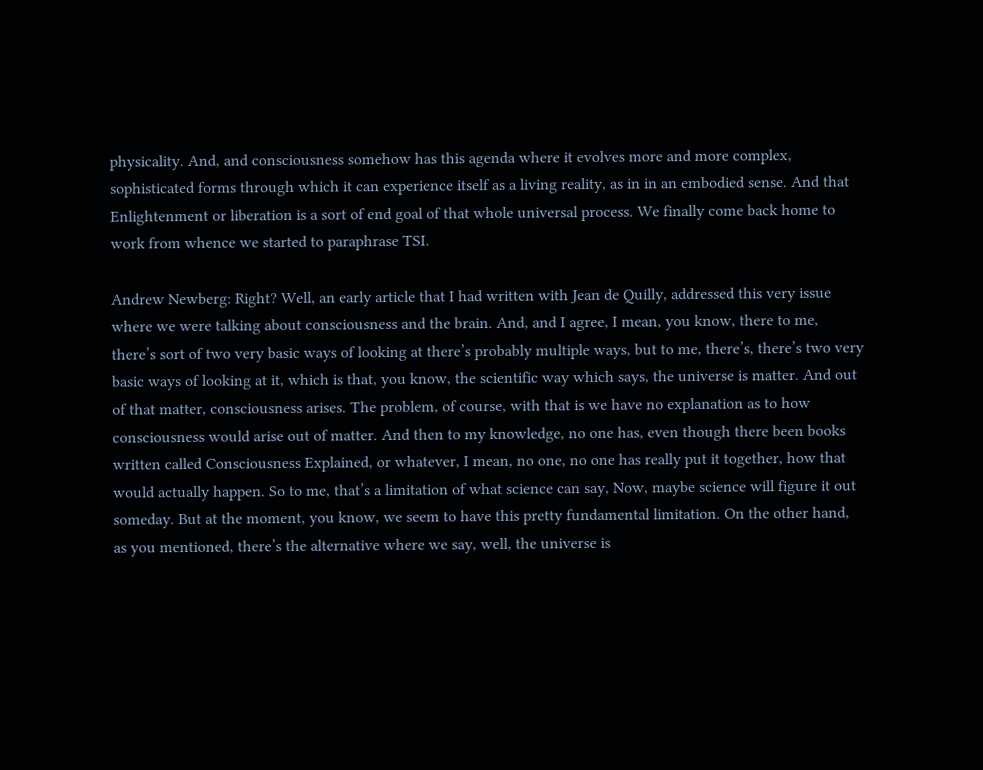physicality. And, and consciousness somehow has this agenda where it evolves more and more complex, sophisticated forms through which it can experience itself as a living reality, as in in an embodied sense. And that Enlightenment or liberation is a sort of end goal of that whole universal process. We finally come back home to work from whence we started to paraphrase TSI.

Andrew Newberg: Right? Well, an early article that I had written with Jean de Quilly, addressed this very issue where we were talking about consciousness and the brain. And, and I agree, I mean, you know, there to me, there’s sort of two very basic ways of looking at there’s probably multiple ways, but to me, there’s, there’s two very basic ways of looking at it, which is that, you know, the scientific way which says, the universe is matter. And out of that matter, consciousness arises. The problem, of course, with that is we have no explanation as to how consciousness would arise out of matter. And then to my knowledge, no one has, even though there been books written called Consciousness Explained, or whatever, I mean, no one, no one has really put it together, how that would actually happen. So to me, that’s a limitation of what science can say, Now, maybe science will figure it out someday. But at the moment, you know, we seem to have this pretty fundamental limitation. On the other hand, as you mentioned, there’s the alternative where we say, well, the universe is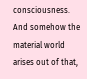consciousness. And somehow the material world arises out of that,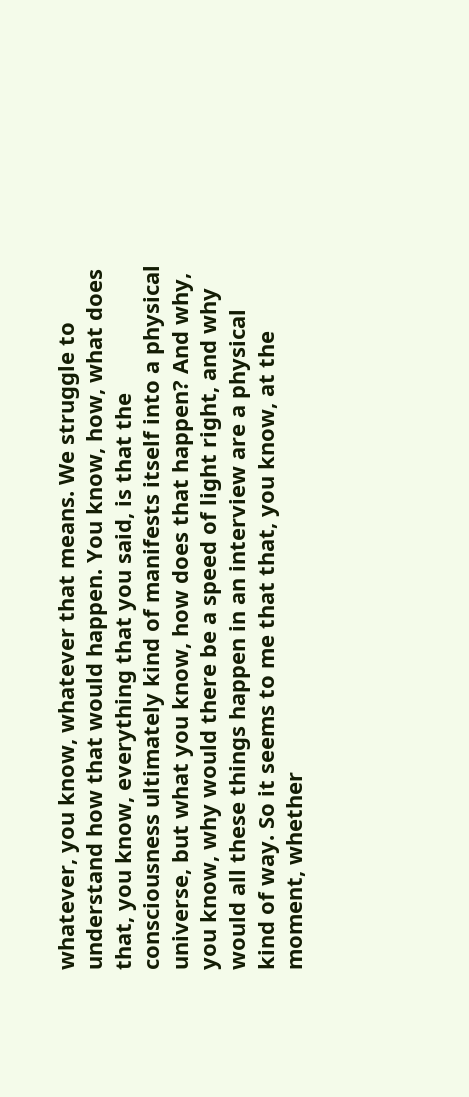whatever, you know, whatever that means. We struggle to understand how that would happen. You know, how, what does that, you know, everything that you said, is that the consciousness ultimately kind of manifests itself into a physical universe, but what you know, how does that happen? And why, you know, why would there be a speed of light right, and why would all these things happen in an interview are a physical kind of way. So it seems to me that that, you know, at the moment, whether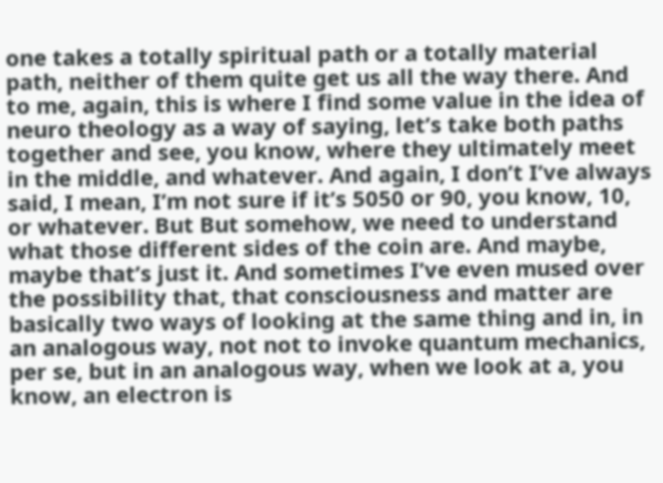one takes a totally spiritual path or a totally material path, neither of them quite get us all the way there. And to me, again, this is where I find some value in the idea of neuro theology as a way of saying, let’s take both paths together and see, you know, where they ultimately meet in the middle, and whatever. And again, I don’t I’ve always said, I mean, I’m not sure if it’s 5050 or 90, you know, 10, or whatever. But But somehow, we need to understand what those different sides of the coin are. And maybe, maybe that’s just it. And sometimes I’ve even mused over the possibility that, that consciousness and matter are basically two ways of looking at the same thing and in, in an analogous way, not not to invoke quantum mechanics, per se, but in an analogous way, when we look at a, you know, an electron is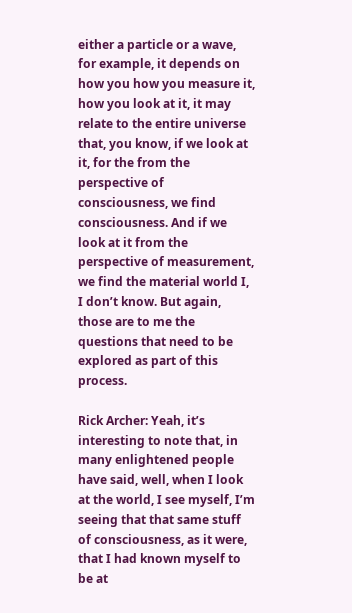either a particle or a wave, for example, it depends on how you how you measure it, how you look at it, it may relate to the entire universe that, you know, if we look at it, for the from the perspective of consciousness, we find consciousness. And if we look at it from the perspective of measurement, we find the material world I, I don’t know. But again, those are to me the questions that need to be explored as part of this process.

Rick Archer: Yeah, it’s interesting to note that, in many enlightened people have said, well, when I look at the world, I see myself, I’m seeing that that same stuff of consciousness, as it were, that I had known myself to be at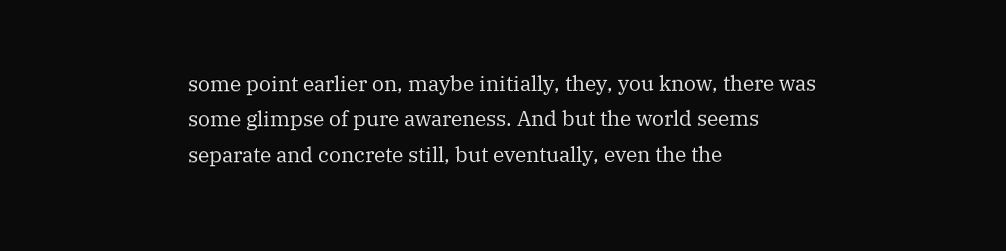some point earlier on, maybe initially, they, you know, there was some glimpse of pure awareness. And but the world seems separate and concrete still, but eventually, even the the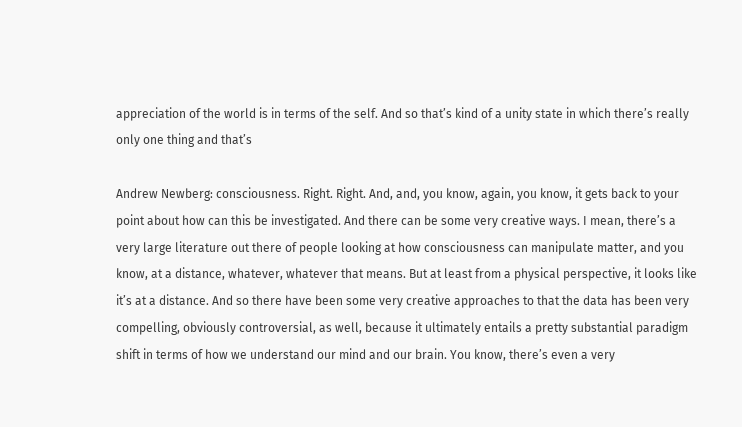appreciation of the world is in terms of the self. And so that’s kind of a unity state in which there’s really only one thing and that’s

Andrew Newberg: consciousness. Right. Right. And, and, you know, again, you know, it gets back to your point about how can this be investigated. And there can be some very creative ways. I mean, there’s a very large literature out there of people looking at how consciousness can manipulate matter, and you know, at a distance, whatever, whatever that means. But at least from a physical perspective, it looks like it’s at a distance. And so there have been some very creative approaches to that the data has been very compelling, obviously controversial, as well, because it ultimately entails a pretty substantial paradigm shift in terms of how we understand our mind and our brain. You know, there’s even a very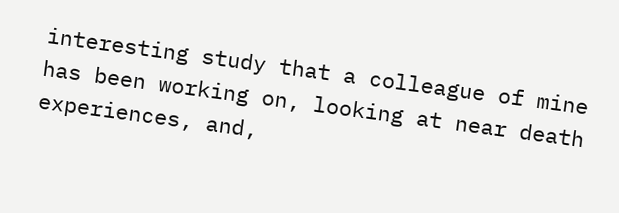interesting study that a colleague of mine has been working on, looking at near death experiences, and,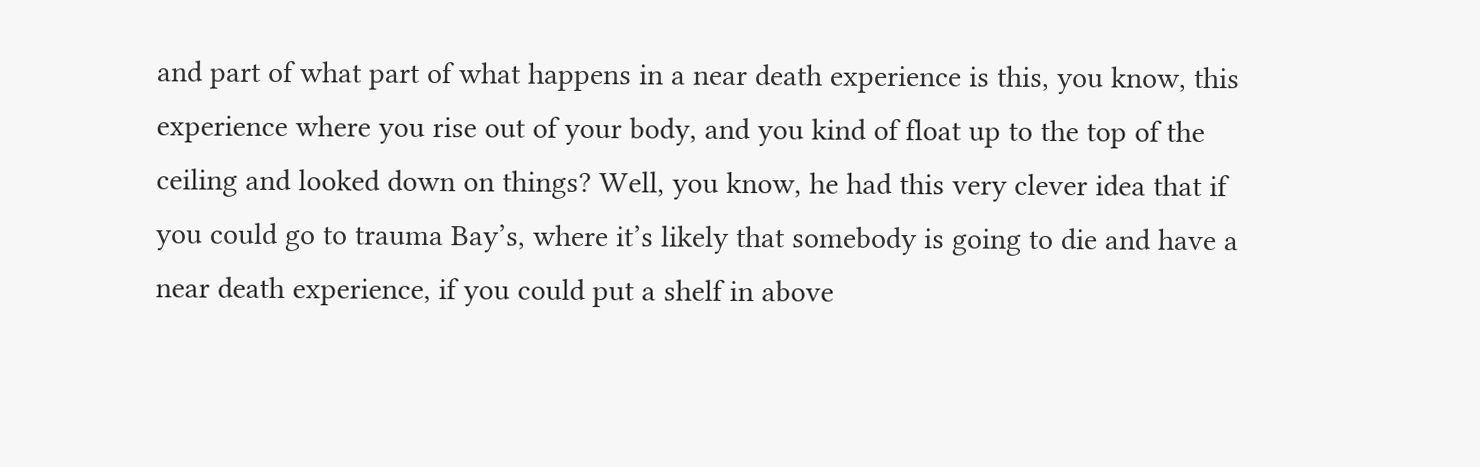and part of what part of what happens in a near death experience is this, you know, this experience where you rise out of your body, and you kind of float up to the top of the ceiling and looked down on things? Well, you know, he had this very clever idea that if you could go to trauma Bay’s, where it’s likely that somebody is going to die and have a near death experience, if you could put a shelf in above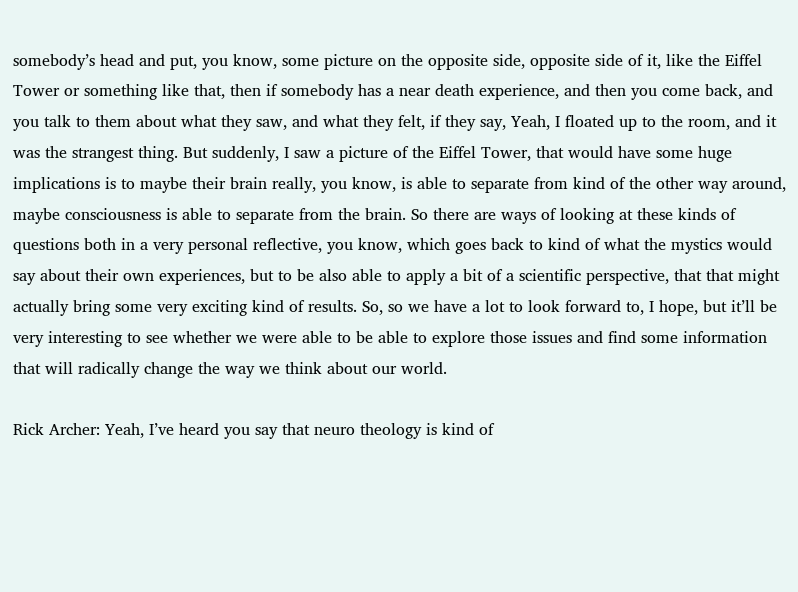somebody’s head and put, you know, some picture on the opposite side, opposite side of it, like the Eiffel Tower or something like that, then if somebody has a near death experience, and then you come back, and you talk to them about what they saw, and what they felt, if they say, Yeah, I floated up to the room, and it was the strangest thing. But suddenly, I saw a picture of the Eiffel Tower, that would have some huge implications is to maybe their brain really, you know, is able to separate from kind of the other way around, maybe consciousness is able to separate from the brain. So there are ways of looking at these kinds of questions both in a very personal reflective, you know, which goes back to kind of what the mystics would say about their own experiences, but to be also able to apply a bit of a scientific perspective, that that might actually bring some very exciting kind of results. So, so we have a lot to look forward to, I hope, but it’ll be very interesting to see whether we were able to be able to explore those issues and find some information that will radically change the way we think about our world.

Rick Archer: Yeah, I’ve heard you say that neuro theology is kind of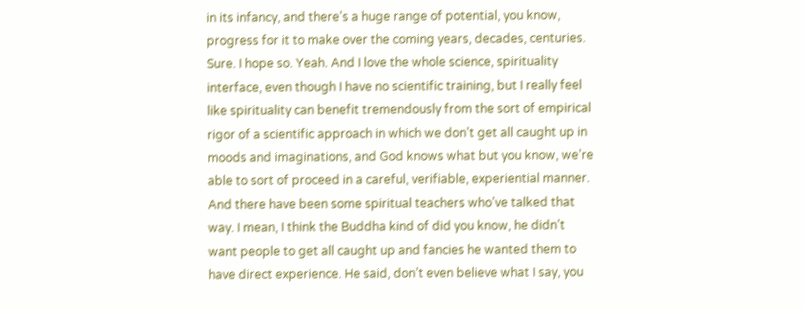in its infancy, and there’s a huge range of potential, you know, progress for it to make over the coming years, decades, centuries. Sure. I hope so. Yeah. And I love the whole science, spirituality interface, even though I have no scientific training, but I really feel like spirituality can benefit tremendously from the sort of empirical rigor of a scientific approach in which we don’t get all caught up in moods and imaginations, and God knows what but you know, we’re able to sort of proceed in a careful, verifiable, experiential manner. And there have been some spiritual teachers who’ve talked that way. I mean, I think the Buddha kind of did you know, he didn’t want people to get all caught up and fancies he wanted them to have direct experience. He said, don’t even believe what I say, you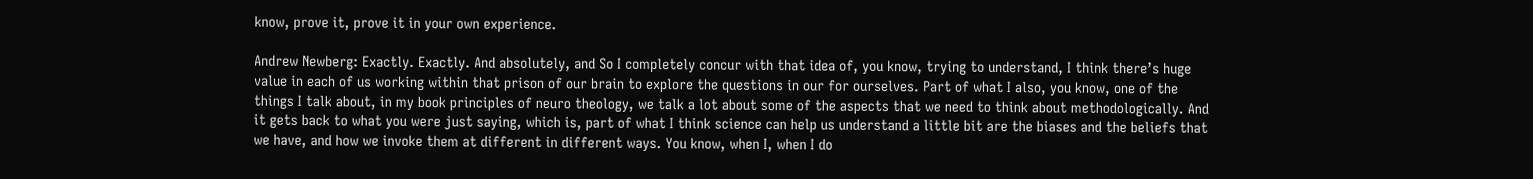know, prove it, prove it in your own experience.

Andrew Newberg: Exactly. Exactly. And absolutely, and So I completely concur with that idea of, you know, trying to understand, I think there’s huge value in each of us working within that prison of our brain to explore the questions in our for ourselves. Part of what I also, you know, one of the things I talk about, in my book principles of neuro theology, we talk a lot about some of the aspects that we need to think about methodologically. And it gets back to what you were just saying, which is, part of what I think science can help us understand a little bit are the biases and the beliefs that we have, and how we invoke them at different in different ways. You know, when I, when I do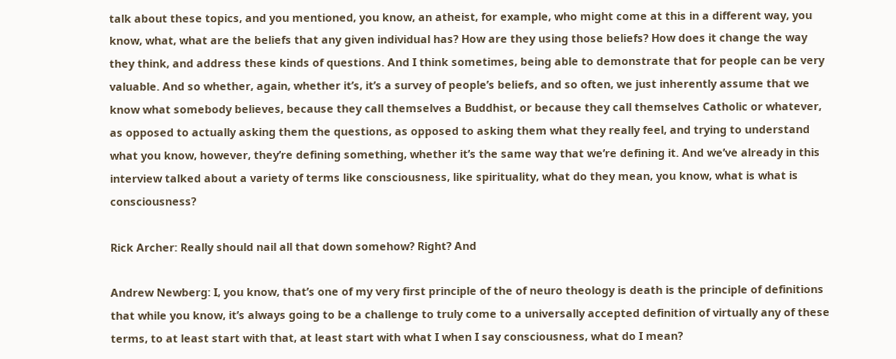talk about these topics, and you mentioned, you know, an atheist, for example, who might come at this in a different way, you know, what, what are the beliefs that any given individual has? How are they using those beliefs? How does it change the way they think, and address these kinds of questions. And I think sometimes, being able to demonstrate that for people can be very valuable. And so whether, again, whether it’s, it’s a survey of people’s beliefs, and so often, we just inherently assume that we know what somebody believes, because they call themselves a Buddhist, or because they call themselves Catholic or whatever, as opposed to actually asking them the questions, as opposed to asking them what they really feel, and trying to understand what you know, however, they’re defining something, whether it’s the same way that we’re defining it. And we’ve already in this interview talked about a variety of terms like consciousness, like spirituality, what do they mean, you know, what is what is consciousness?

Rick Archer: Really should nail all that down somehow? Right? And

Andrew Newberg: I, you know, that’s one of my very first principle of the of neuro theology is death is the principle of definitions that while you know, it’s always going to be a challenge to truly come to a universally accepted definition of virtually any of these terms, to at least start with that, at least start with what I when I say consciousness, what do I mean?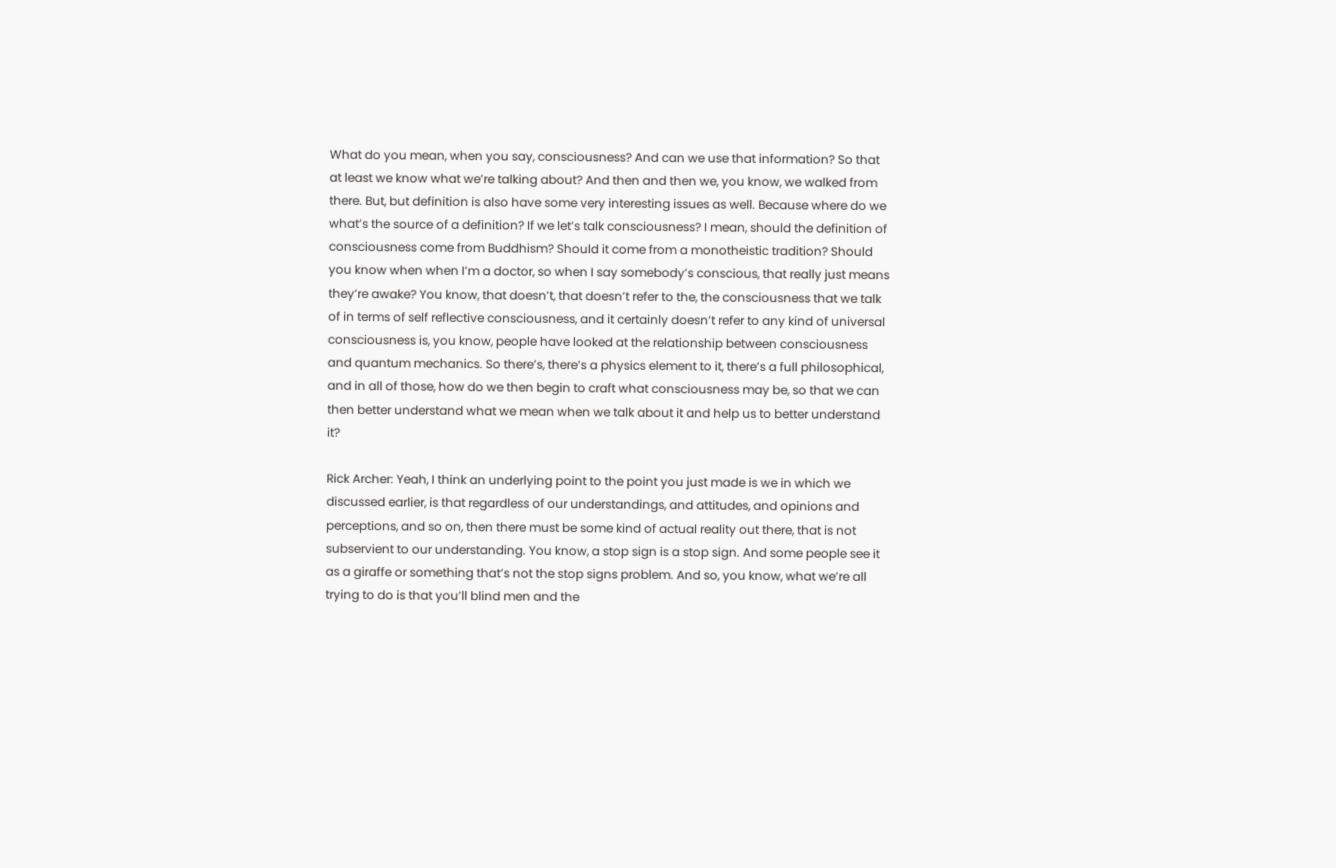What do you mean, when you say, consciousness? And can we use that information? So that at least we know what we’re talking about? And then and then we, you know, we walked from there. But, but definition is also have some very interesting issues as well. Because where do we what’s the source of a definition? If we let’s talk consciousness? I mean, should the definition of consciousness come from Buddhism? Should it come from a monotheistic tradition? Should you know when when I’m a doctor, so when I say somebody’s conscious, that really just means they’re awake? You know, that doesn’t, that doesn’t refer to the, the consciousness that we talk of in terms of self reflective consciousness, and it certainly doesn’t refer to any kind of universal consciousness is, you know, people have looked at the relationship between consciousness and quantum mechanics. So there’s, there’s a physics element to it, there’s a full philosophical, and in all of those, how do we then begin to craft what consciousness may be, so that we can then better understand what we mean when we talk about it and help us to better understand it?

Rick Archer: Yeah, I think an underlying point to the point you just made is we in which we discussed earlier, is that regardless of our understandings, and attitudes, and opinions and perceptions, and so on, then there must be some kind of actual reality out there, that is not subservient to our understanding. You know, a stop sign is a stop sign. And some people see it as a giraffe or something that’s not the stop signs problem. And so, you know, what we’re all trying to do is that you’ll blind men and the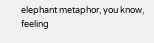elephant metaphor, you know, feeling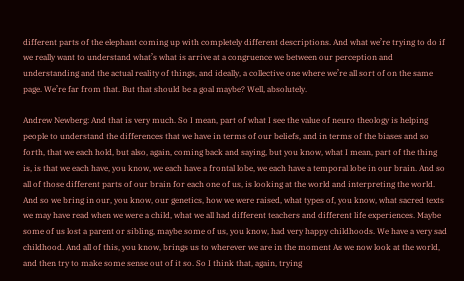different parts of the elephant coming up with completely different descriptions. And what we’re trying to do if we really want to understand what’s what is arrive at a congruence we between our perception and understanding and the actual reality of things, and ideally, a collective one where we’re all sort of on the same page. We’re far from that. But that should be a goal maybe? Well, absolutely.

Andrew Newberg: And that is very much. So I mean, part of what I see the value of neuro theology is helping people to understand the differences that we have in terms of our beliefs, and in terms of the biases and so forth, that we each hold, but also, again, coming back and saying, but you know, what I mean, part of the thing is, is that we each have, you know, we each have a frontal lobe, we each have a temporal lobe in our brain. And so all of those different parts of our brain for each one of us, is looking at the world and interpreting the world. And so we bring in our, you know, our genetics, how we were raised, what types of, you know, what sacred texts we may have read when we were a child, what we all had different teachers and different life experiences. Maybe some of us lost a parent or sibling, maybe some of us, you know, had very happy childhoods. We have a very sad childhood. And all of this, you know, brings us to wherever we are in the moment As we now look at the world, and then try to make some sense out of it so. So I think that, again, trying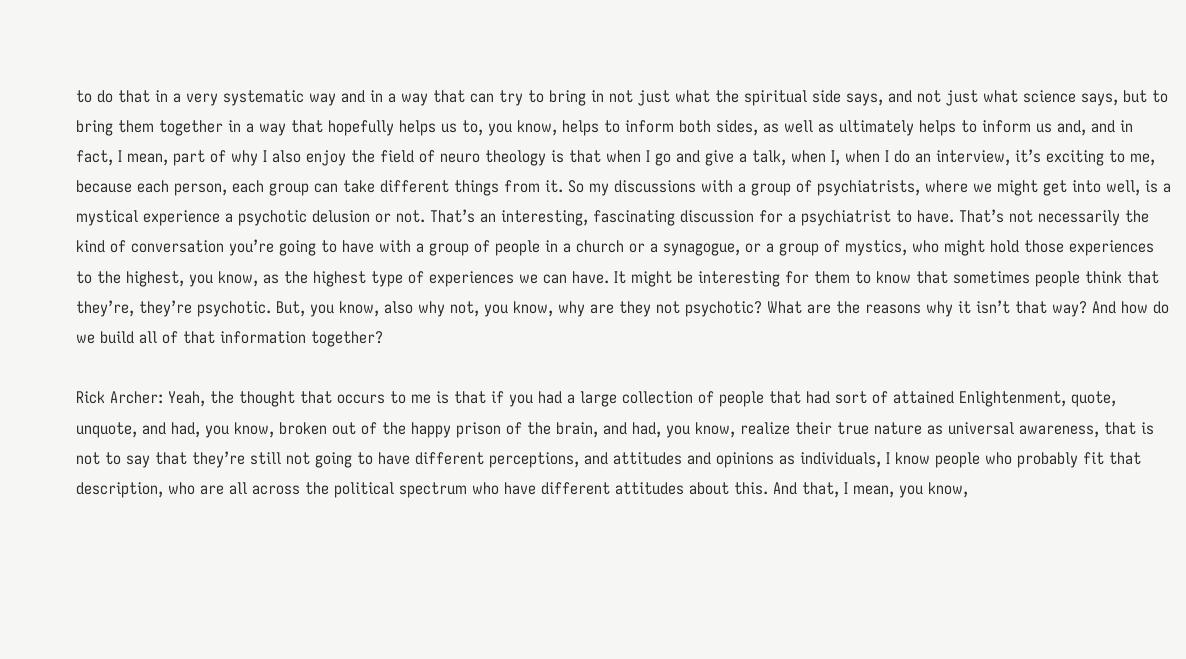to do that in a very systematic way and in a way that can try to bring in not just what the spiritual side says, and not just what science says, but to bring them together in a way that hopefully helps us to, you know, helps to inform both sides, as well as ultimately helps to inform us and, and in fact, I mean, part of why I also enjoy the field of neuro theology is that when I go and give a talk, when I, when I do an interview, it’s exciting to me, because each person, each group can take different things from it. So my discussions with a group of psychiatrists, where we might get into well, is a mystical experience a psychotic delusion or not. That’s an interesting, fascinating discussion for a psychiatrist to have. That’s not necessarily the kind of conversation you’re going to have with a group of people in a church or a synagogue, or a group of mystics, who might hold those experiences to the highest, you know, as the highest type of experiences we can have. It might be interesting for them to know that sometimes people think that they’re, they’re psychotic. But, you know, also why not, you know, why are they not psychotic? What are the reasons why it isn’t that way? And how do we build all of that information together?

Rick Archer: Yeah, the thought that occurs to me is that if you had a large collection of people that had sort of attained Enlightenment, quote, unquote, and had, you know, broken out of the happy prison of the brain, and had, you know, realize their true nature as universal awareness, that is not to say that they’re still not going to have different perceptions, and attitudes and opinions as individuals, I know people who probably fit that description, who are all across the political spectrum who have different attitudes about this. And that, I mean, you know,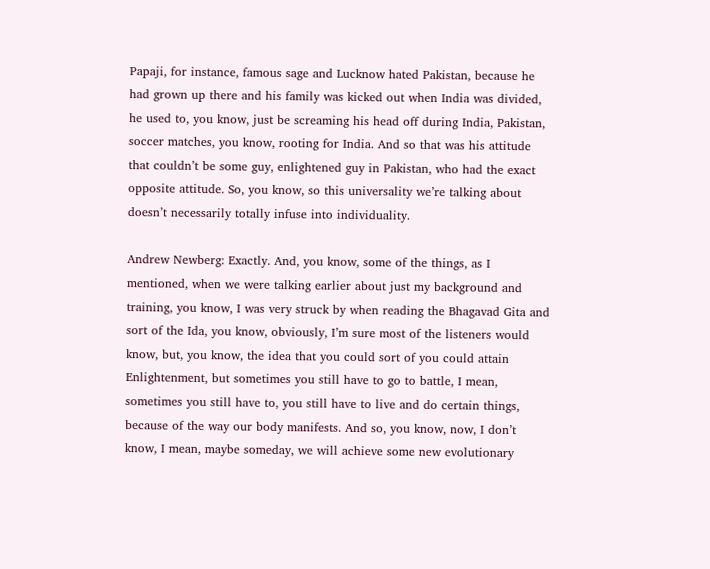Papaji, for instance, famous sage and Lucknow hated Pakistan, because he had grown up there and his family was kicked out when India was divided, he used to, you know, just be screaming his head off during India, Pakistan, soccer matches, you know, rooting for India. And so that was his attitude that couldn’t be some guy, enlightened guy in Pakistan, who had the exact opposite attitude. So, you know, so this universality we’re talking about doesn’t necessarily totally infuse into individuality.

Andrew Newberg: Exactly. And, you know, some of the things, as I mentioned, when we were talking earlier about just my background and training, you know, I was very struck by when reading the Bhagavad Gita and sort of the Ida, you know, obviously, I’m sure most of the listeners would know, but, you know, the idea that you could sort of you could attain Enlightenment, but sometimes you still have to go to battle, I mean, sometimes you still have to, you still have to live and do certain things, because of the way our body manifests. And so, you know, now, I don’t know, I mean, maybe someday, we will achieve some new evolutionary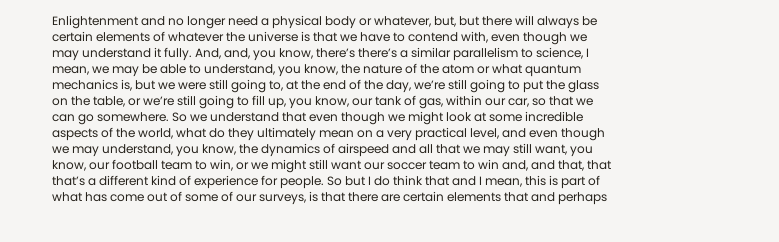Enlightenment and no longer need a physical body or whatever, but, but there will always be certain elements of whatever the universe is that we have to contend with, even though we may understand it fully. And, and, you know, there’s there’s a similar parallelism to science, I mean, we may be able to understand, you know, the nature of the atom or what quantum mechanics is, but we were still going to, at the end of the day, we’re still going to put the glass on the table, or we’re still going to fill up, you know, our tank of gas, within our car, so that we can go somewhere. So we understand that even though we might look at some incredible aspects of the world, what do they ultimately mean on a very practical level, and even though we may understand, you know, the dynamics of airspeed and all that we may still want, you know, our football team to win, or we might still want our soccer team to win and, and that, that that’s a different kind of experience for people. So but I do think that and I mean, this is part of what has come out of some of our surveys, is that there are certain elements that and perhaps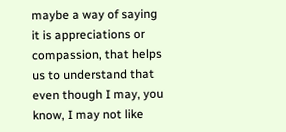maybe a way of saying it is appreciations or compassion, that helps us to understand that even though I may, you know, I may not like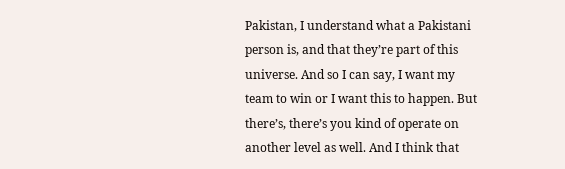Pakistan, I understand what a Pakistani person is, and that they’re part of this universe. And so I can say, I want my team to win or I want this to happen. But there’s, there’s you kind of operate on another level as well. And I think that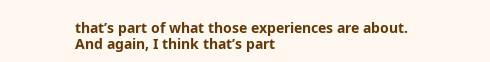that’s part of what those experiences are about. And again, I think that’s part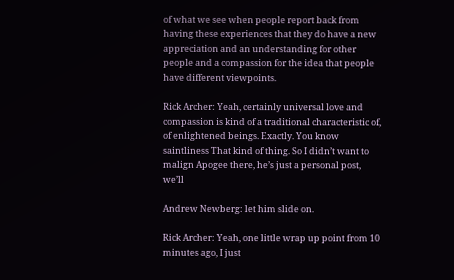of what we see when people report back from having these experiences that they do have a new appreciation and an understanding for other people and a compassion for the idea that people have different viewpoints.

Rick Archer: Yeah, certainly universal love and compassion is kind of a traditional characteristic of, of enlightened beings. Exactly. You know saintliness That kind of thing. So I didn’t want to malign Apogee there, he’s just a personal post, we’ll

Andrew Newberg: let him slide on.

Rick Archer: Yeah, one little wrap up point from 10 minutes ago, I just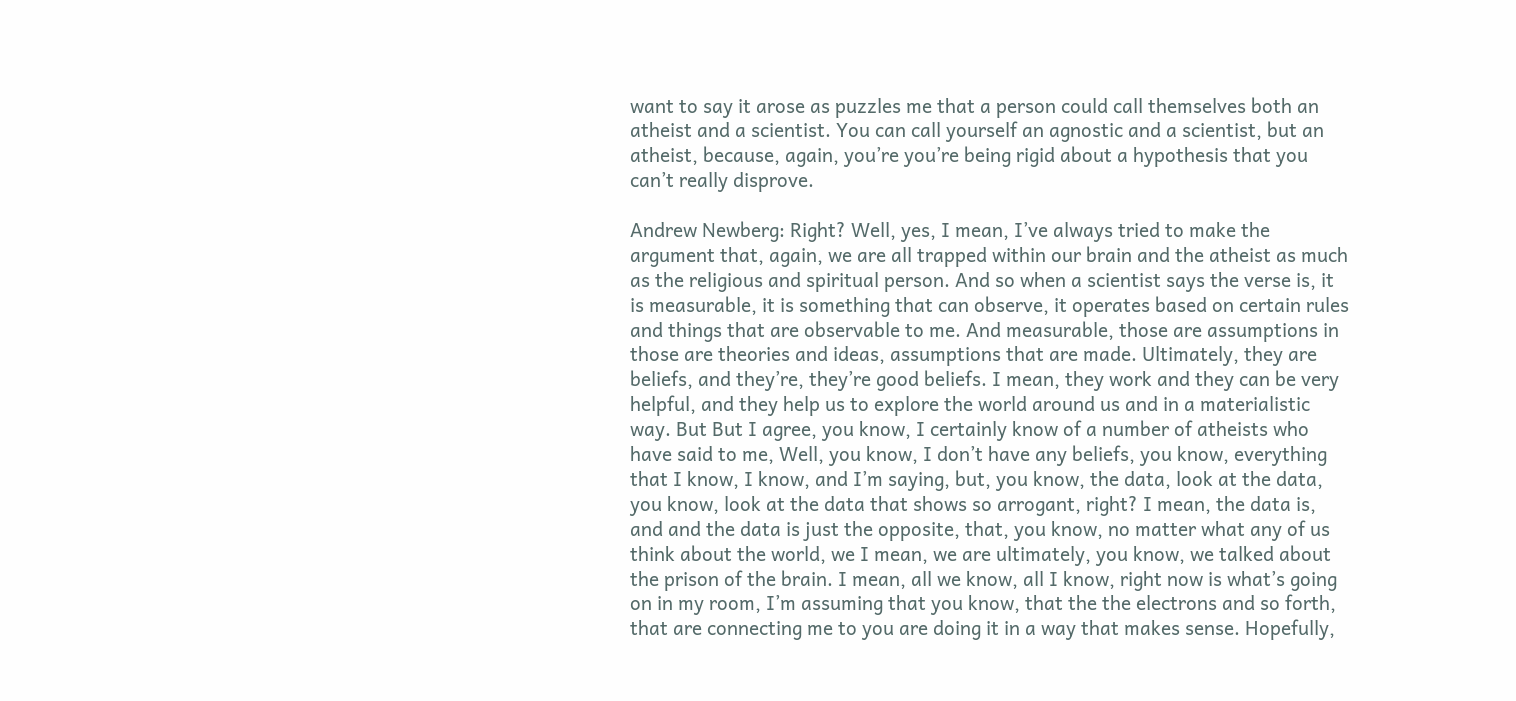want to say it arose as puzzles me that a person could call themselves both an atheist and a scientist. You can call yourself an agnostic and a scientist, but an atheist, because, again, you’re you’re being rigid about a hypothesis that you can’t really disprove.

Andrew Newberg: Right? Well, yes, I mean, I’ve always tried to make the argument that, again, we are all trapped within our brain and the atheist as much as the religious and spiritual person. And so when a scientist says the verse is, it is measurable, it is something that can observe, it operates based on certain rules and things that are observable to me. And measurable, those are assumptions in those are theories and ideas, assumptions that are made. Ultimately, they are beliefs, and they’re, they’re good beliefs. I mean, they work and they can be very helpful, and they help us to explore the world around us and in a materialistic way. But But I agree, you know, I certainly know of a number of atheists who have said to me, Well, you know, I don’t have any beliefs, you know, everything that I know, I know, and I’m saying, but, you know, the data, look at the data, you know, look at the data that shows so arrogant, right? I mean, the data is, and and the data is just the opposite, that, you know, no matter what any of us think about the world, we I mean, we are ultimately, you know, we talked about the prison of the brain. I mean, all we know, all I know, right now is what’s going on in my room, I’m assuming that you know, that the the electrons and so forth, that are connecting me to you are doing it in a way that makes sense. Hopefully,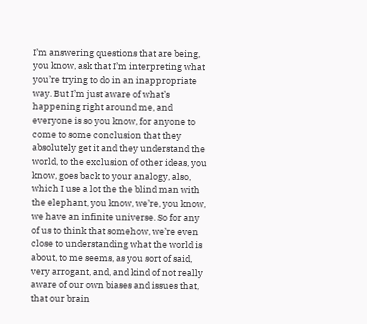I’m answering questions that are being, you know, ask that I’m interpreting what you’re trying to do in an inappropriate way. But I’m just aware of what’s happening right around me, and everyone is so you know, for anyone to come to some conclusion that they absolutely get it and they understand the world, to the exclusion of other ideas, you know, goes back to your analogy, also, which I use a lot the the blind man with the elephant, you know, we’re, you know, we have an infinite universe. So for any of us to think that somehow, we’re even close to understanding what the world is about, to me seems, as you sort of said, very arrogant, and, and kind of not really aware of our own biases and issues that, that our brain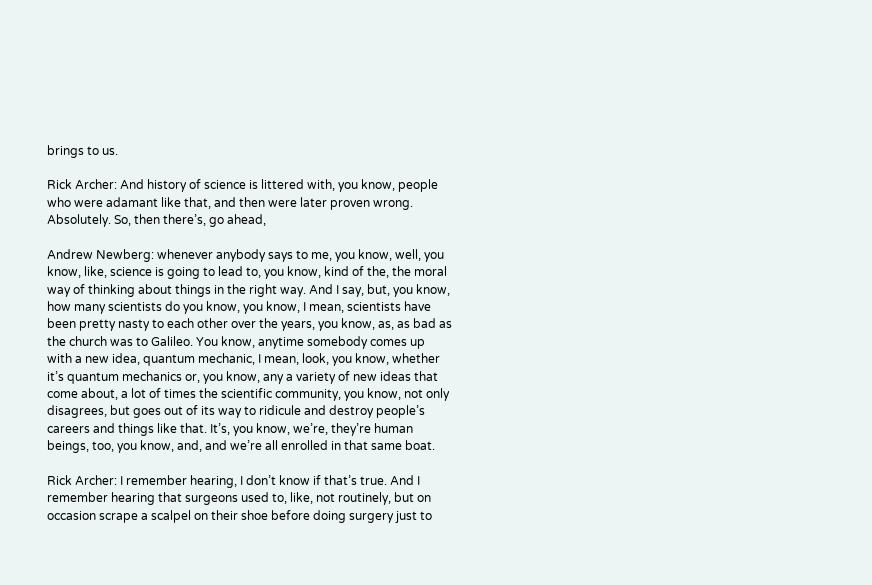brings to us.

Rick Archer: And history of science is littered with, you know, people who were adamant like that, and then were later proven wrong. Absolutely. So, then there’s, go ahead,

Andrew Newberg: whenever anybody says to me, you know, well, you know, like, science is going to lead to, you know, kind of the, the moral way of thinking about things in the right way. And I say, but, you know, how many scientists do you know, you know, I mean, scientists have been pretty nasty to each other over the years, you know, as, as bad as the church was to Galileo. You know, anytime somebody comes up with a new idea, quantum mechanic, I mean, look, you know, whether it’s quantum mechanics or, you know, any a variety of new ideas that come about, a lot of times the scientific community, you know, not only disagrees, but goes out of its way to ridicule and destroy people’s careers and things like that. It’s, you know, we’re, they’re human beings, too, you know, and, and we’re all enrolled in that same boat.

Rick Archer: I remember hearing, I don’t know if that’s true. And I remember hearing that surgeons used to, like, not routinely, but on occasion scrape a scalpel on their shoe before doing surgery just to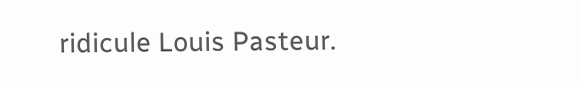ridicule Louis Pasteur.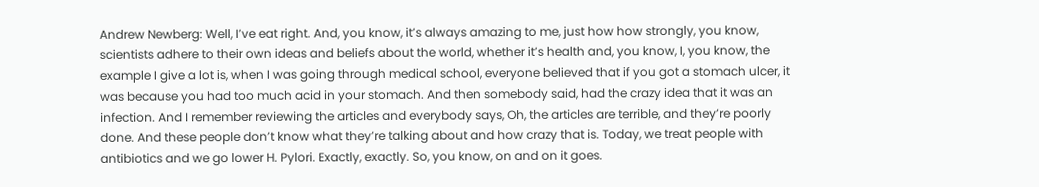Andrew Newberg: Well, I’ve eat right. And, you know, it’s always amazing to me, just how how strongly, you know, scientists adhere to their own ideas and beliefs about the world, whether it’s health and, you know, I, you know, the example I give a lot is, when I was going through medical school, everyone believed that if you got a stomach ulcer, it was because you had too much acid in your stomach. And then somebody said, had the crazy idea that it was an infection. And I remember reviewing the articles and everybody says, Oh, the articles are terrible, and they’re poorly done. And these people don’t know what they’re talking about and how crazy that is. Today, we treat people with antibiotics and we go lower H. Pylori. Exactly, exactly. So, you know, on and on it goes.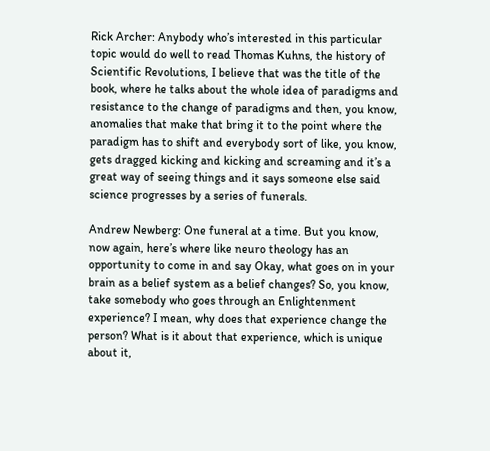Rick Archer: Anybody who’s interested in this particular topic would do well to read Thomas Kuhns, the history of Scientific Revolutions, I believe that was the title of the book, where he talks about the whole idea of paradigms and resistance to the change of paradigms and then, you know, anomalies that make that bring it to the point where the paradigm has to shift and everybody sort of like, you know, gets dragged kicking and kicking and screaming and it’s a great way of seeing things and it says someone else said science progresses by a series of funerals.

Andrew Newberg: One funeral at a time. But you know, now again, here’s where like neuro theology has an opportunity to come in and say Okay, what goes on in your brain as a belief system as a belief changes? So, you know, take somebody who goes through an Enlightenment experience? I mean, why does that experience change the person? What is it about that experience, which is unique about it,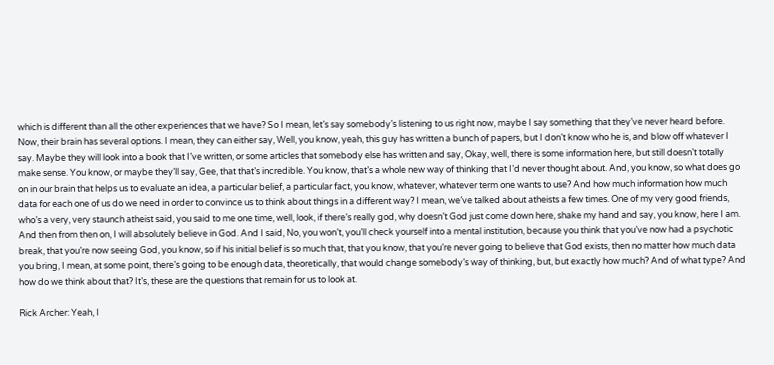which is different than all the other experiences that we have? So I mean, let’s say somebody’s listening to us right now, maybe I say something that they’ve never heard before. Now, their brain has several options. I mean, they can either say, Well, you know, yeah, this guy has written a bunch of papers, but I don’t know who he is, and blow off whatever I say. Maybe they will look into a book that I’ve written, or some articles that somebody else has written and say, Okay, well, there is some information here, but still doesn’t totally make sense. You know, or maybe they’ll say, Gee, that that’s incredible. You know, that’s a whole new way of thinking that I’d never thought about. And, you know, so what does go on in our brain that helps us to evaluate an idea, a particular belief, a particular fact, you know, whatever, whatever term one wants to use? And how much information how much data for each one of us do we need in order to convince us to think about things in a different way? I mean, we’ve talked about atheists a few times. One of my very good friends, who’s a very, very staunch atheist said, you said to me one time, well, look, if there’s really god, why doesn’t God just come down here, shake my hand and say, you know, here I am. And then from then on, I will absolutely believe in God. And I said, No, you won’t, you’ll check yourself into a mental institution, because you think that you’ve now had a psychotic break, that you’re now seeing God, you know, so if his initial belief is so much that, that you know, that you’re never going to believe that God exists, then no matter how much data you bring, I mean, at some point, there’s going to be enough data, theoretically, that would change somebody’s way of thinking, but, but exactly how much? And of what type? And how do we think about that? It’s, these are the questions that remain for us to look at.

Rick Archer: Yeah, I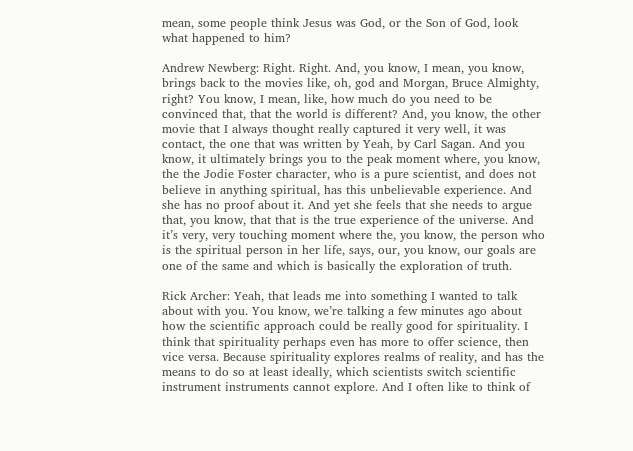mean, some people think Jesus was God, or the Son of God, look what happened to him?

Andrew Newberg: Right. Right. And, you know, I mean, you know, brings back to the movies like, oh, god and Morgan, Bruce Almighty, right? You know, I mean, like, how much do you need to be convinced that, that the world is different? And, you know, the other movie that I always thought really captured it very well, it was contact, the one that was written by Yeah, by Carl Sagan. And you know, it ultimately brings you to the peak moment where, you know, the the Jodie Foster character, who is a pure scientist, and does not believe in anything spiritual, has this unbelievable experience. And she has no proof about it. And yet she feels that she needs to argue that, you know, that that is the true experience of the universe. And it’s very, very touching moment where the, you know, the person who is the spiritual person in her life, says, our, you know, our goals are one of the same and which is basically the exploration of truth.

Rick Archer: Yeah, that leads me into something I wanted to talk about with you. You know, we’re talking a few minutes ago about how the scientific approach could be really good for spirituality. I think that spirituality perhaps even has more to offer science, then vice versa. Because spirituality explores realms of reality, and has the means to do so at least ideally, which scientists switch scientific instrument instruments cannot explore. And I often like to think of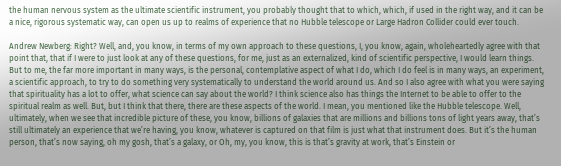the human nervous system as the ultimate scientific instrument, you probably thought that to which, which, if used in the right way, and it can be a nice, rigorous systematic way, can open us up to realms of experience that no Hubble telescope or Large Hadron Collider could ever touch.

Andrew Newberg: Right? Well, and, you know, in terms of my own approach to these questions, I, you know, again, wholeheartedly agree with that point that, that if I were to just look at any of these questions, for me, just as an externalized, kind of scientific perspective, I would learn things. But to me, the far more important in many ways, is the personal, contemplative aspect of what I do, which I do feel is in many ways, an experiment, a scientific approach, to try to do something very systematically to understand the world around us. And so I also agree with what you were saying that spirituality has a lot to offer, what science can say about the world? I think science also has things the Internet to be able to offer to the spiritual realm as well. But, but I think that there, there are these aspects of the world. I mean, you mentioned like the Hubble telescope. Well, ultimately, when we see that incredible picture of these, you know, billions of galaxies that are millions and billions tons of light years away, that’s still ultimately an experience that we’re having, you know, whatever is captured on that film is just what that instrument does. But it’s the human person, that’s now saying, oh my gosh, that’s a galaxy, or Oh, my, you know, this is that’s gravity at work, that’s Einstein or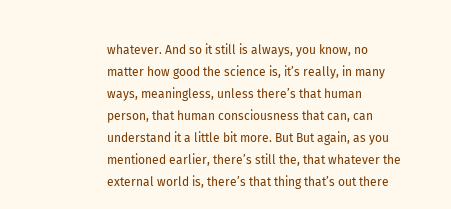whatever. And so it still is always, you know, no matter how good the science is, it’s really, in many ways, meaningless, unless there’s that human person, that human consciousness that can, can understand it a little bit more. But But again, as you mentioned earlier, there’s still the, that whatever the external world is, there’s that thing that’s out there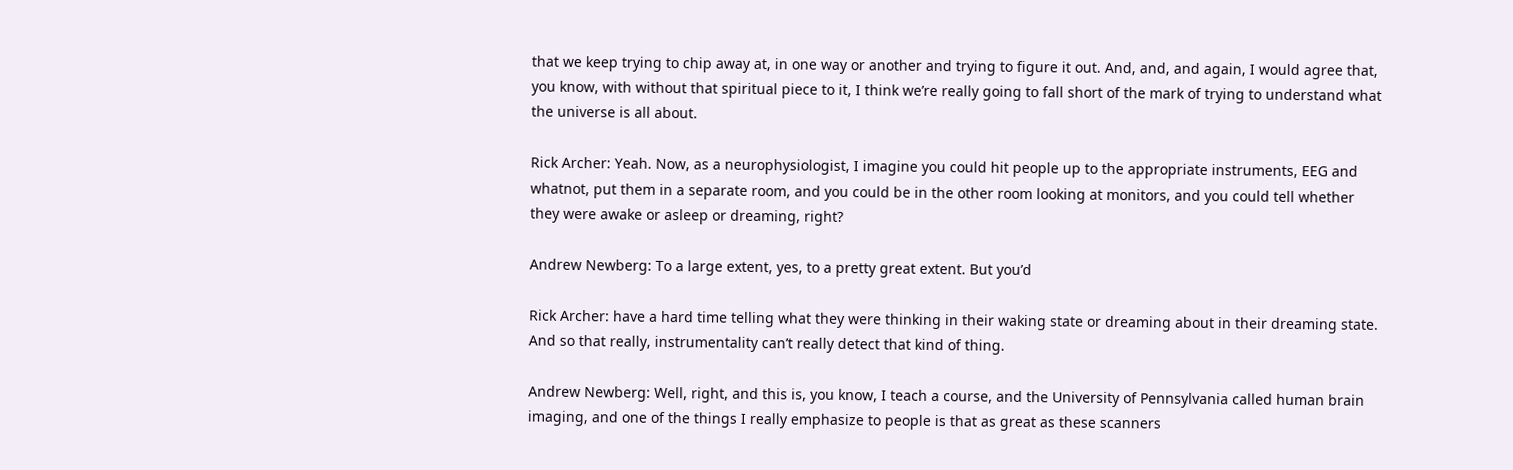that we keep trying to chip away at, in one way or another and trying to figure it out. And, and, and again, I would agree that, you know, with without that spiritual piece to it, I think we’re really going to fall short of the mark of trying to understand what the universe is all about.

Rick Archer: Yeah. Now, as a neurophysiologist, I imagine you could hit people up to the appropriate instruments, EEG and whatnot, put them in a separate room, and you could be in the other room looking at monitors, and you could tell whether they were awake or asleep or dreaming, right?

Andrew Newberg: To a large extent, yes, to a pretty great extent. But you’d

Rick Archer: have a hard time telling what they were thinking in their waking state or dreaming about in their dreaming state. And so that really, instrumentality can’t really detect that kind of thing.

Andrew Newberg: Well, right, and this is, you know, I teach a course, and the University of Pennsylvania called human brain imaging, and one of the things I really emphasize to people is that as great as these scanners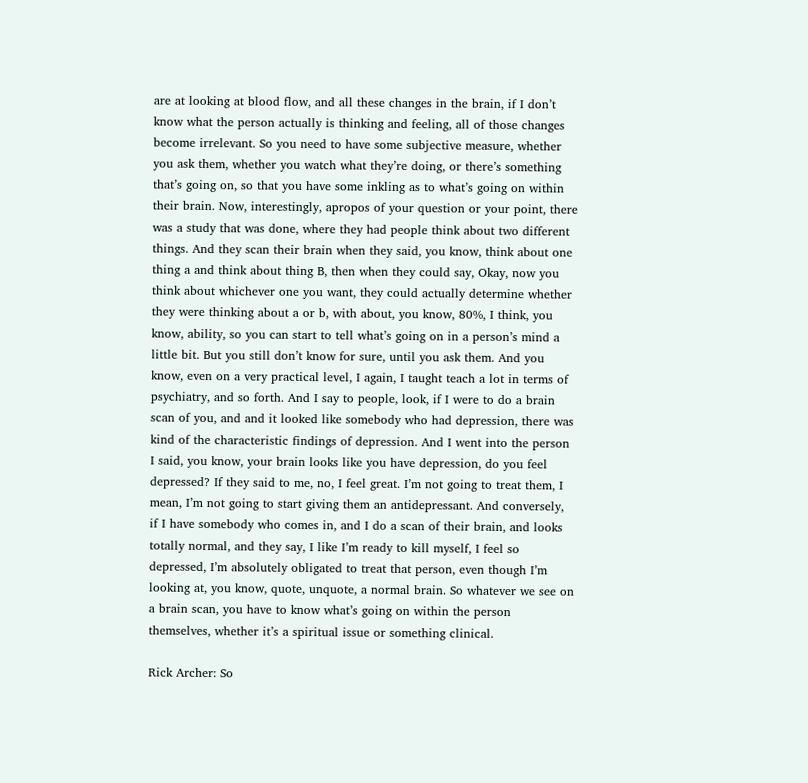are at looking at blood flow, and all these changes in the brain, if I don’t know what the person actually is thinking and feeling, all of those changes become irrelevant. So you need to have some subjective measure, whether you ask them, whether you watch what they’re doing, or there’s something that’s going on, so that you have some inkling as to what’s going on within their brain. Now, interestingly, apropos of your question or your point, there was a study that was done, where they had people think about two different things. And they scan their brain when they said, you know, think about one thing a and think about thing B, then when they could say, Okay, now you think about whichever one you want, they could actually determine whether they were thinking about a or b, with about, you know, 80%, I think, you know, ability, so you can start to tell what’s going on in a person’s mind a little bit. But you still don’t know for sure, until you ask them. And you know, even on a very practical level, I again, I taught teach a lot in terms of psychiatry, and so forth. And I say to people, look, if I were to do a brain scan of you, and and it looked like somebody who had depression, there was kind of the characteristic findings of depression. And I went into the person I said, you know, your brain looks like you have depression, do you feel depressed? If they said to me, no, I feel great. I’m not going to treat them, I mean, I’m not going to start giving them an antidepressant. And conversely, if I have somebody who comes in, and I do a scan of their brain, and looks totally normal, and they say, I like I’m ready to kill myself, I feel so depressed, I’m absolutely obligated to treat that person, even though I’m looking at, you know, quote, unquote, a normal brain. So whatever we see on a brain scan, you have to know what’s going on within the person themselves, whether it’s a spiritual issue or something clinical.

Rick Archer: So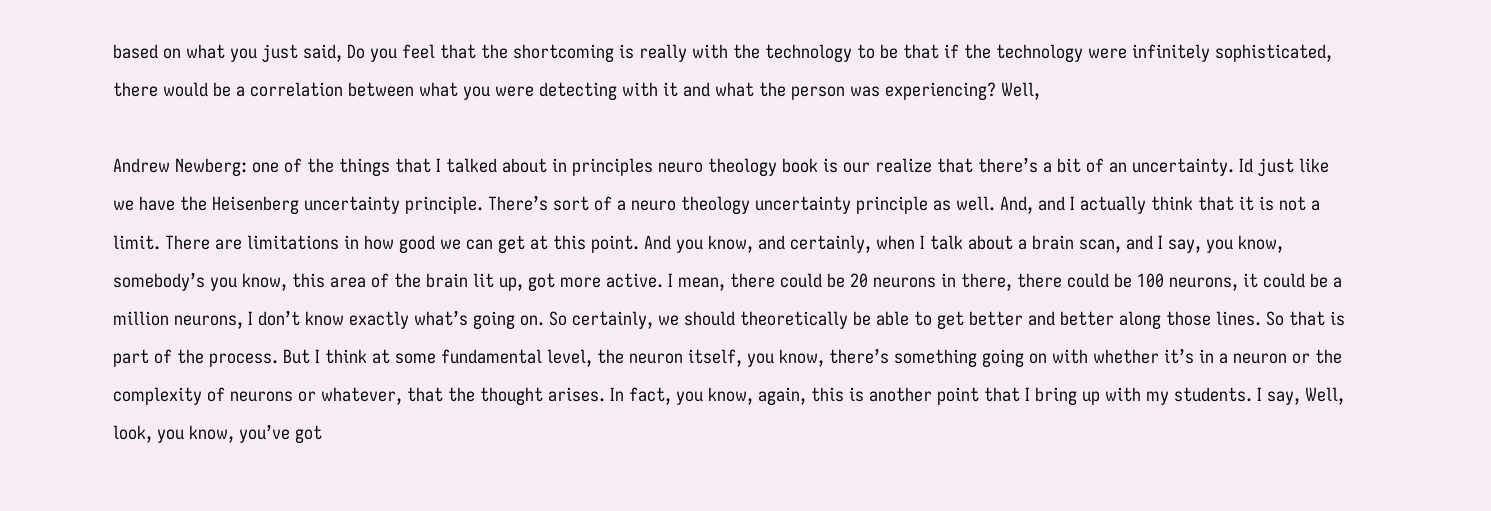based on what you just said, Do you feel that the shortcoming is really with the technology to be that if the technology were infinitely sophisticated, there would be a correlation between what you were detecting with it and what the person was experiencing? Well,

Andrew Newberg: one of the things that I talked about in principles neuro theology book is our realize that there’s a bit of an uncertainty. Id just like we have the Heisenberg uncertainty principle. There’s sort of a neuro theology uncertainty principle as well. And, and I actually think that it is not a limit. There are limitations in how good we can get at this point. And you know, and certainly, when I talk about a brain scan, and I say, you know, somebody’s you know, this area of the brain lit up, got more active. I mean, there could be 20 neurons in there, there could be 100 neurons, it could be a million neurons, I don’t know exactly what’s going on. So certainly, we should theoretically be able to get better and better along those lines. So that is part of the process. But I think at some fundamental level, the neuron itself, you know, there’s something going on with whether it’s in a neuron or the complexity of neurons or whatever, that the thought arises. In fact, you know, again, this is another point that I bring up with my students. I say, Well, look, you know, you’ve got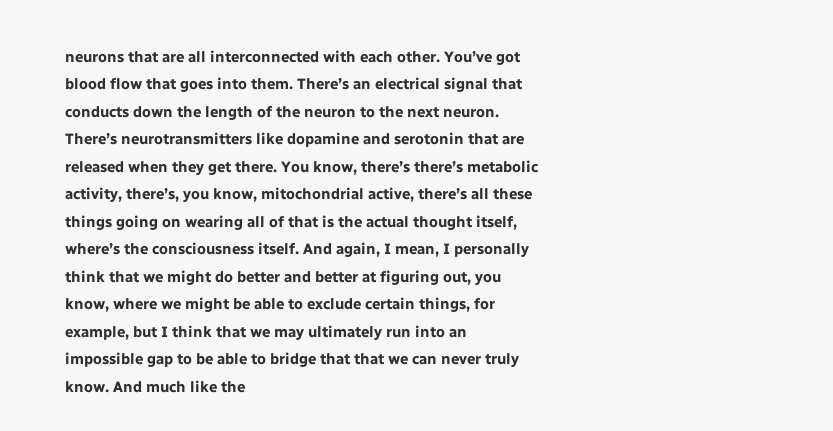neurons that are all interconnected with each other. You’ve got blood flow that goes into them. There’s an electrical signal that conducts down the length of the neuron to the next neuron. There’s neurotransmitters like dopamine and serotonin that are released when they get there. You know, there’s there’s metabolic activity, there’s, you know, mitochondrial active, there’s all these things going on wearing all of that is the actual thought itself, where’s the consciousness itself. And again, I mean, I personally think that we might do better and better at figuring out, you know, where we might be able to exclude certain things, for example, but I think that we may ultimately run into an impossible gap to be able to bridge that that we can never truly know. And much like the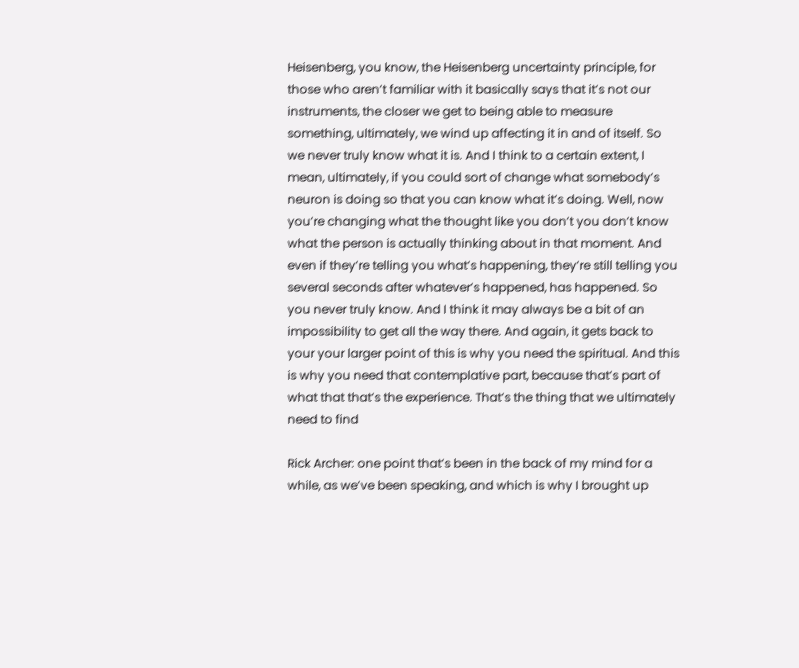Heisenberg, you know, the Heisenberg uncertainty principle, for those who aren’t familiar with it basically says that it’s not our instruments, the closer we get to being able to measure something, ultimately, we wind up affecting it in and of itself. So we never truly know what it is. And I think to a certain extent, I mean, ultimately, if you could sort of change what somebody’s neuron is doing so that you can know what it’s doing. Well, now you’re changing what the thought like you don’t you don’t know what the person is actually thinking about in that moment. And even if they’re telling you what’s happening, they’re still telling you several seconds after whatever’s happened, has happened. So you never truly know. And I think it may always be a bit of an impossibility to get all the way there. And again, it gets back to your your larger point of this is why you need the spiritual. And this is why you need that contemplative part, because that’s part of what that that’s the experience. That’s the thing that we ultimately need to find

Rick Archer: one point that’s been in the back of my mind for a while, as we’ve been speaking, and which is why I brought up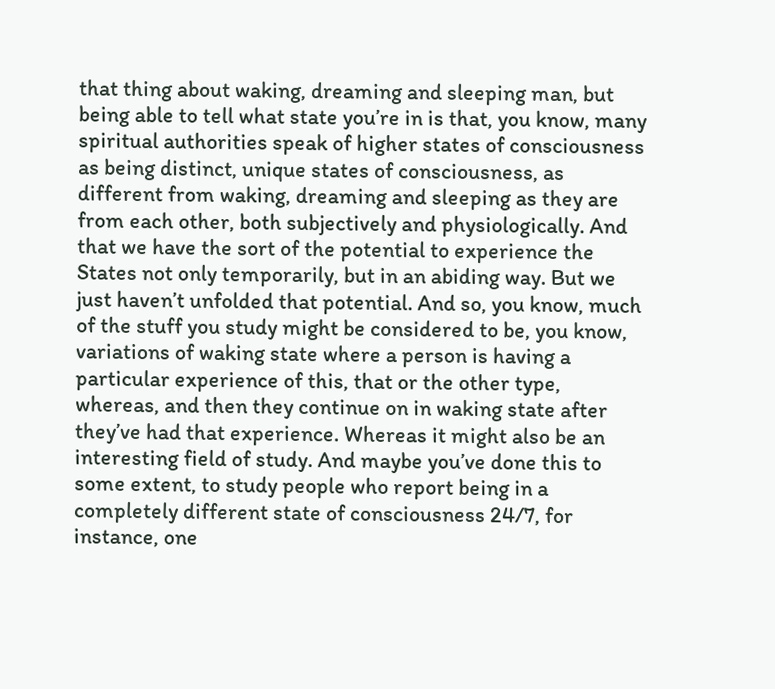that thing about waking, dreaming and sleeping man, but being able to tell what state you’re in is that, you know, many spiritual authorities speak of higher states of consciousness as being distinct, unique states of consciousness, as different from waking, dreaming and sleeping as they are from each other, both subjectively and physiologically. And that we have the sort of the potential to experience the States not only temporarily, but in an abiding way. But we just haven’t unfolded that potential. And so, you know, much of the stuff you study might be considered to be, you know, variations of waking state where a person is having a particular experience of this, that or the other type, whereas, and then they continue on in waking state after they’ve had that experience. Whereas it might also be an interesting field of study. And maybe you’ve done this to some extent, to study people who report being in a completely different state of consciousness 24/7, for instance, one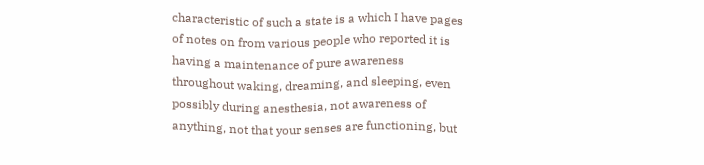characteristic of such a state is a which I have pages of notes on from various people who reported it is having a maintenance of pure awareness throughout waking, dreaming, and sleeping, even possibly during anesthesia, not awareness of anything, not that your senses are functioning, but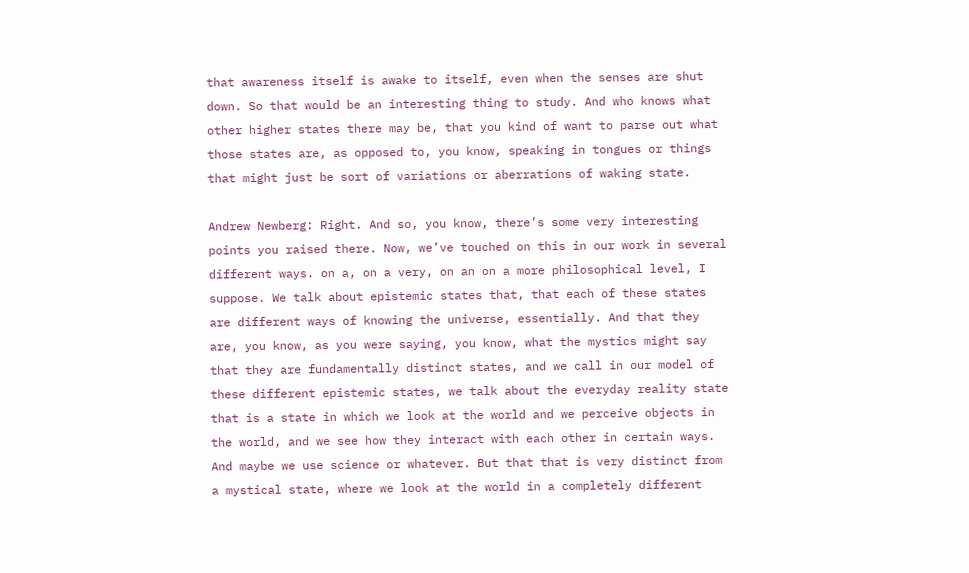that awareness itself is awake to itself, even when the senses are shut down. So that would be an interesting thing to study. And who knows what other higher states there may be, that you kind of want to parse out what those states are, as opposed to, you know, speaking in tongues or things that might just be sort of variations or aberrations of waking state.

Andrew Newberg: Right. And so, you know, there’s some very interesting points you raised there. Now, we’ve touched on this in our work in several different ways. on a, on a very, on an on a more philosophical level, I suppose. We talk about epistemic states that, that each of these states are different ways of knowing the universe, essentially. And that they are, you know, as you were saying, you know, what the mystics might say that they are fundamentally distinct states, and we call in our model of these different epistemic states, we talk about the everyday reality state that is a state in which we look at the world and we perceive objects in the world, and we see how they interact with each other in certain ways. And maybe we use science or whatever. But that that is very distinct from a mystical state, where we look at the world in a completely different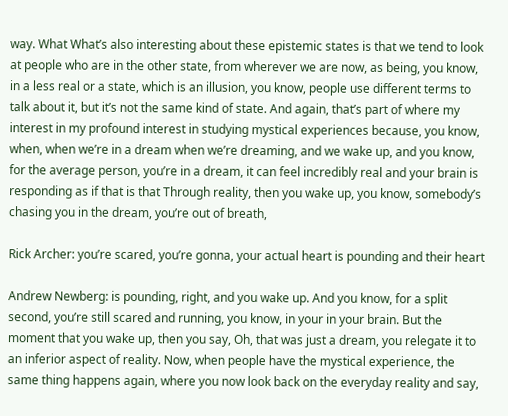way. What What’s also interesting about these epistemic states is that we tend to look at people who are in the other state, from wherever we are now, as being, you know, in a less real or a state, which is an illusion, you know, people use different terms to talk about it, but it’s not the same kind of state. And again, that’s part of where my interest in my profound interest in studying mystical experiences because, you know, when, when we’re in a dream when we’re dreaming, and we wake up, and you know, for the average person, you’re in a dream, it can feel incredibly real and your brain is responding as if that is that Through reality, then you wake up, you know, somebody’s chasing you in the dream, you’re out of breath,

Rick Archer: you’re scared, you’re gonna, your actual heart is pounding and their heart

Andrew Newberg: is pounding, right, and you wake up. And you know, for a split second, you’re still scared and running, you know, in your in your brain. But the moment that you wake up, then you say, Oh, that was just a dream, you relegate it to an inferior aspect of reality. Now, when people have the mystical experience, the same thing happens again, where you now look back on the everyday reality and say,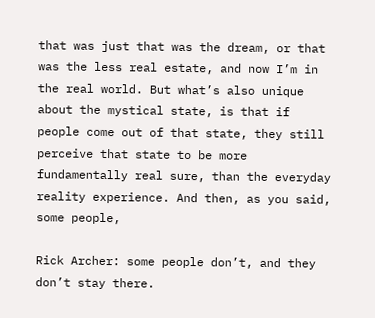that was just that was the dream, or that was the less real estate, and now I’m in the real world. But what’s also unique about the mystical state, is that if people come out of that state, they still perceive that state to be more fundamentally real sure, than the everyday reality experience. And then, as you said, some people,

Rick Archer: some people don’t, and they don’t stay there.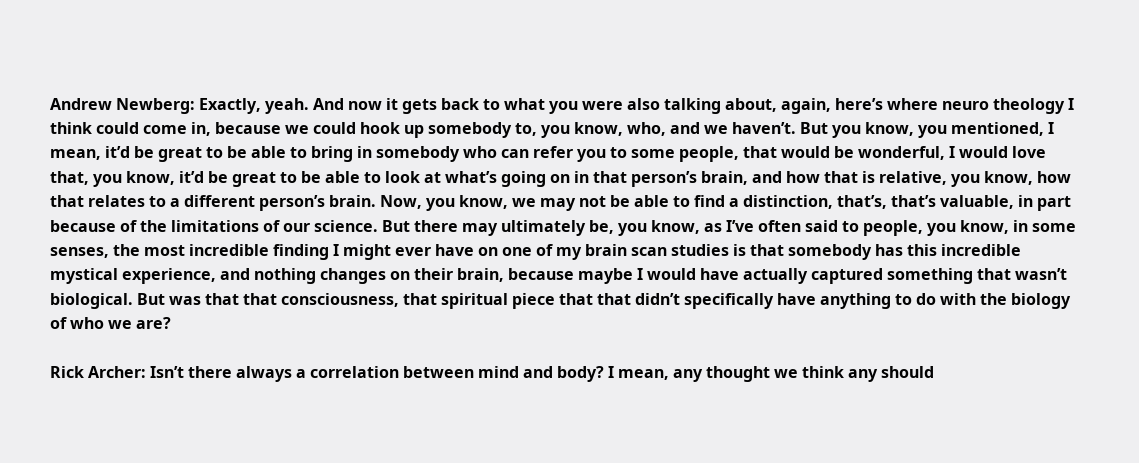Andrew Newberg: Exactly, yeah. And now it gets back to what you were also talking about, again, here’s where neuro theology I think could come in, because we could hook up somebody to, you know, who, and we haven’t. But you know, you mentioned, I mean, it’d be great to be able to bring in somebody who can refer you to some people, that would be wonderful, I would love that, you know, it’d be great to be able to look at what’s going on in that person’s brain, and how that is relative, you know, how that relates to a different person’s brain. Now, you know, we may not be able to find a distinction, that’s, that’s valuable, in part because of the limitations of our science. But there may ultimately be, you know, as I’ve often said to people, you know, in some senses, the most incredible finding I might ever have on one of my brain scan studies is that somebody has this incredible mystical experience, and nothing changes on their brain, because maybe I would have actually captured something that wasn’t biological. But was that that consciousness, that spiritual piece that that didn’t specifically have anything to do with the biology of who we are?

Rick Archer: Isn’t there always a correlation between mind and body? I mean, any thought we think any should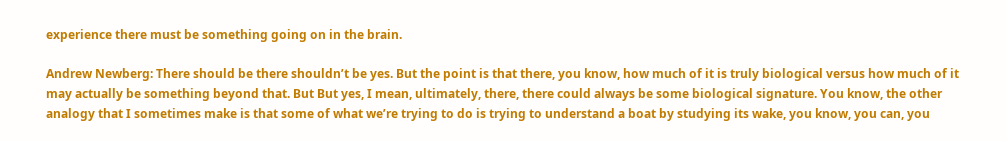experience there must be something going on in the brain.

Andrew Newberg: There should be there shouldn’t be yes. But the point is that there, you know, how much of it is truly biological versus how much of it may actually be something beyond that. But But yes, I mean, ultimately, there, there could always be some biological signature. You know, the other analogy that I sometimes make is that some of what we’re trying to do is trying to understand a boat by studying its wake, you know, you can, you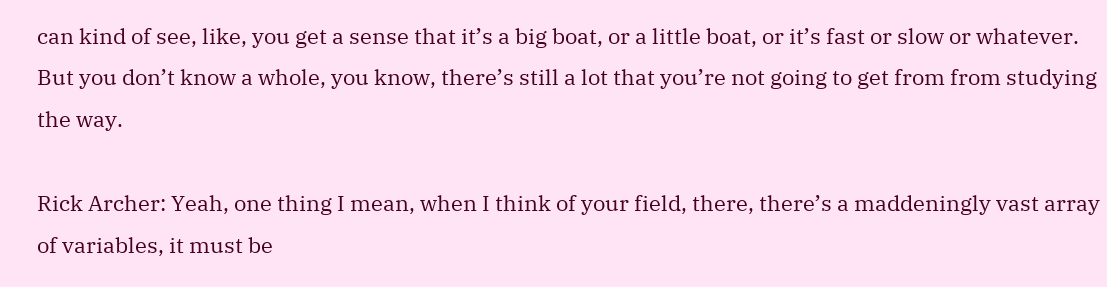can kind of see, like, you get a sense that it’s a big boat, or a little boat, or it’s fast or slow or whatever. But you don’t know a whole, you know, there’s still a lot that you’re not going to get from from studying the way.

Rick Archer: Yeah, one thing I mean, when I think of your field, there, there’s a maddeningly vast array of variables, it must be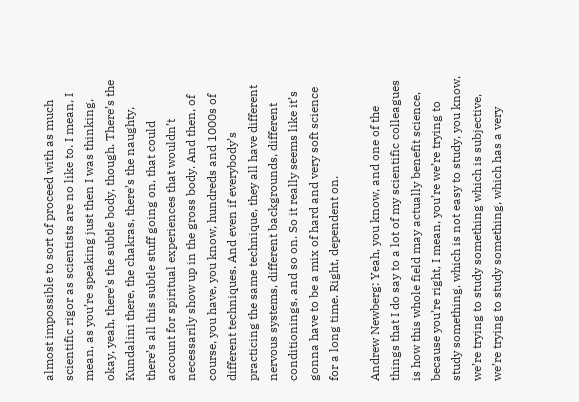almost impossible to sort of proceed with as much scientific rigor as scientists are no like to. I mean, I mean, as you’re speaking just then I was thinking, okay, yeah, there’s the subtle body, though. There’s the Kundalini there, the chakras, there’s the naughty, there’s all this subtle stuff going on, that could account for spiritual experiences that wouldn’t necessarily show up in the gross body. And then, of course, you have, you know, hundreds and 1000s of different techniques. And even if everybody’s practicing the same technique, they all have different nervous systems, different backgrounds, different conditionings, and so on. So it really seems like it’s gonna have to be a mix of hard and very soft science for a long time. Right, dependent on.

Andrew Newberg: Yeah, you know, and one of the things that I do say to a lot of my scientific colleagues is how this whole field may actually benefit science, because you’re right, I mean, you’re we’re trying to study something, which is not easy to study, you know, we’re trying to study something which is subjective, we’re trying to study something, which has a very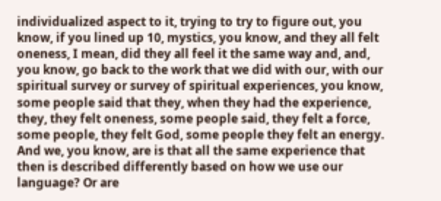individualized aspect to it, trying to try to figure out, you know, if you lined up 10, mystics, you know, and they all felt oneness, I mean, did they all feel it the same way and, and, you know, go back to the work that we did with our, with our spiritual survey or survey of spiritual experiences, you know, some people said that they, when they had the experience, they, they felt oneness, some people said, they felt a force, some people, they felt God, some people they felt an energy. And we, you know, are is that all the same experience that then is described differently based on how we use our language? Or are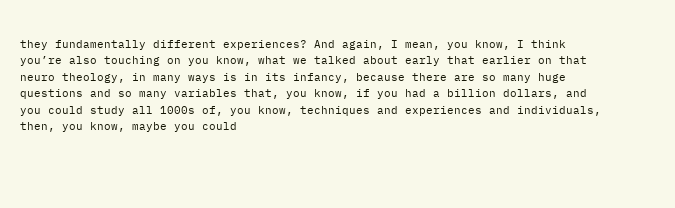they fundamentally different experiences? And again, I mean, you know, I think you’re also touching on you know, what we talked about early that earlier on that neuro theology, in many ways is in its infancy, because there are so many huge questions and so many variables that, you know, if you had a billion dollars, and you could study all 1000s of, you know, techniques and experiences and individuals, then, you know, maybe you could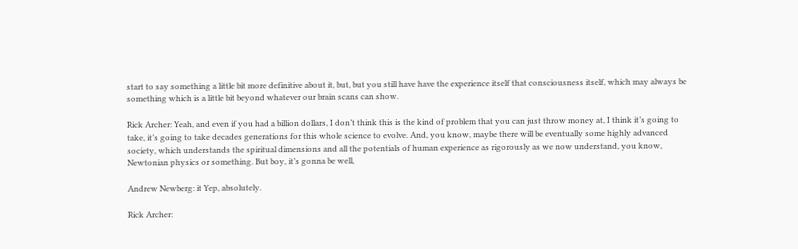start to say something a little bit more definitive about it, but, but you still have have the experience itself that consciousness itself, which may always be something which is a little bit beyond whatever our brain scans can show.

Rick Archer: Yeah, and even if you had a billion dollars, I don’t think this is the kind of problem that you can just throw money at, I think it’s going to take, it’s going to take decades generations for this whole science to evolve. And, you know, maybe there will be eventually some highly advanced society, which understands the spiritual dimensions and all the potentials of human experience as rigorously as we now understand, you know, Newtonian physics or something. But boy, it’s gonna be well,

Andrew Newberg: it Yep, absolutely.

Rick Archer: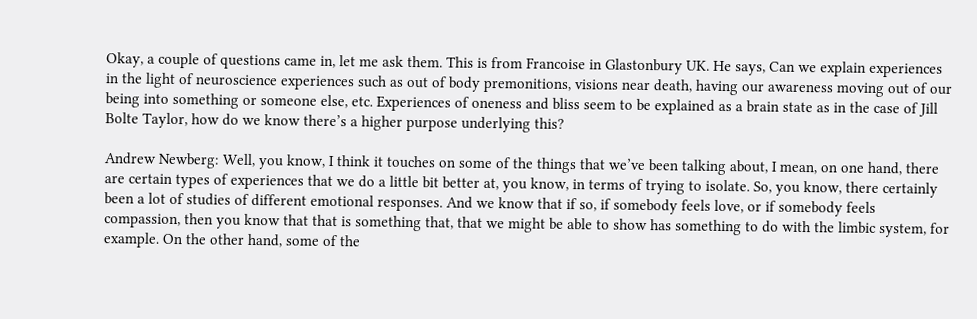Okay, a couple of questions came in, let me ask them. This is from Francoise in Glastonbury UK. He says, Can we explain experiences in the light of neuroscience experiences such as out of body premonitions, visions near death, having our awareness moving out of our being into something or someone else, etc. Experiences of oneness and bliss seem to be explained as a brain state as in the case of Jill Bolte Taylor, how do we know there’s a higher purpose underlying this?

Andrew Newberg: Well, you know, I think it touches on some of the things that we’ve been talking about, I mean, on one hand, there are certain types of experiences that we do a little bit better at, you know, in terms of trying to isolate. So, you know, there certainly been a lot of studies of different emotional responses. And we know that if so, if somebody feels love, or if somebody feels compassion, then you know that that is something that, that we might be able to show has something to do with the limbic system, for example. On the other hand, some of the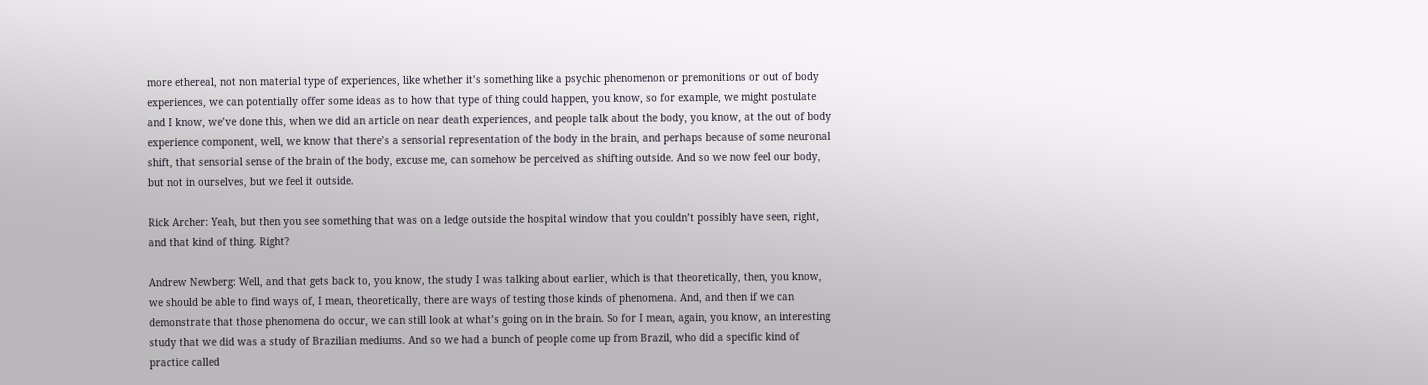more ethereal, not non material type of experiences, like whether it’s something like a psychic phenomenon or premonitions or out of body experiences, we can potentially offer some ideas as to how that type of thing could happen, you know, so for example, we might postulate and I know, we’ve done this, when we did an article on near death experiences, and people talk about the body, you know, at the out of body experience component, well, we know that there’s a sensorial representation of the body in the brain, and perhaps because of some neuronal shift, that sensorial sense of the brain of the body, excuse me, can somehow be perceived as shifting outside. And so we now feel our body, but not in ourselves, but we feel it outside.

Rick Archer: Yeah, but then you see something that was on a ledge outside the hospital window that you couldn’t possibly have seen, right, and that kind of thing. Right?

Andrew Newberg: Well, and that gets back to, you know, the study I was talking about earlier, which is that theoretically, then, you know, we should be able to find ways of, I mean, theoretically, there are ways of testing those kinds of phenomena. And, and then if we can demonstrate that those phenomena do occur, we can still look at what’s going on in the brain. So for I mean, again, you know, an interesting study that we did was a study of Brazilian mediums. And so we had a bunch of people come up from Brazil, who did a specific kind of practice called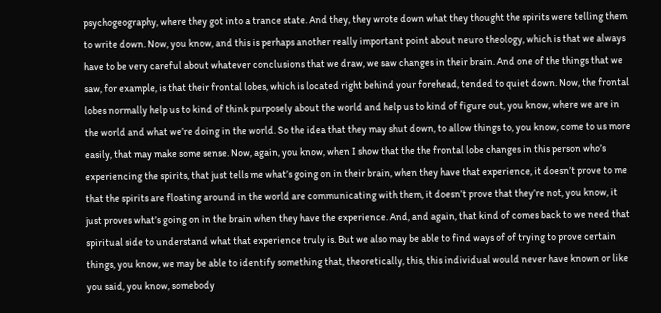psychogeography, where they got into a trance state. And they, they wrote down what they thought the spirits were telling them to write down. Now, you know, and this is perhaps another really important point about neuro theology, which is that we always have to be very careful about whatever conclusions that we draw, we saw changes in their brain. And one of the things that we saw, for example, is that their frontal lobes, which is located right behind your forehead, tended to quiet down. Now, the frontal lobes normally help us to kind of think purposely about the world and help us to kind of figure out, you know, where we are in the world and what we’re doing in the world. So the idea that they may shut down, to allow things to, you know, come to us more easily, that may make some sense. Now, again, you know, when I show that the the frontal lobe changes in this person who’s experiencing the spirits, that just tells me what’s going on in their brain, when they have that experience, it doesn’t prove to me that the spirits are floating around in the world are communicating with them, it doesn’t prove that they’re not, you know, it just proves what’s going on in the brain when they have the experience. And, and again, that kind of comes back to we need that spiritual side to understand what that experience truly is. But we also may be able to find ways of of trying to prove certain things, you know, we may be able to identify something that, theoretically, this, this individual would never have known or like you said, you know, somebody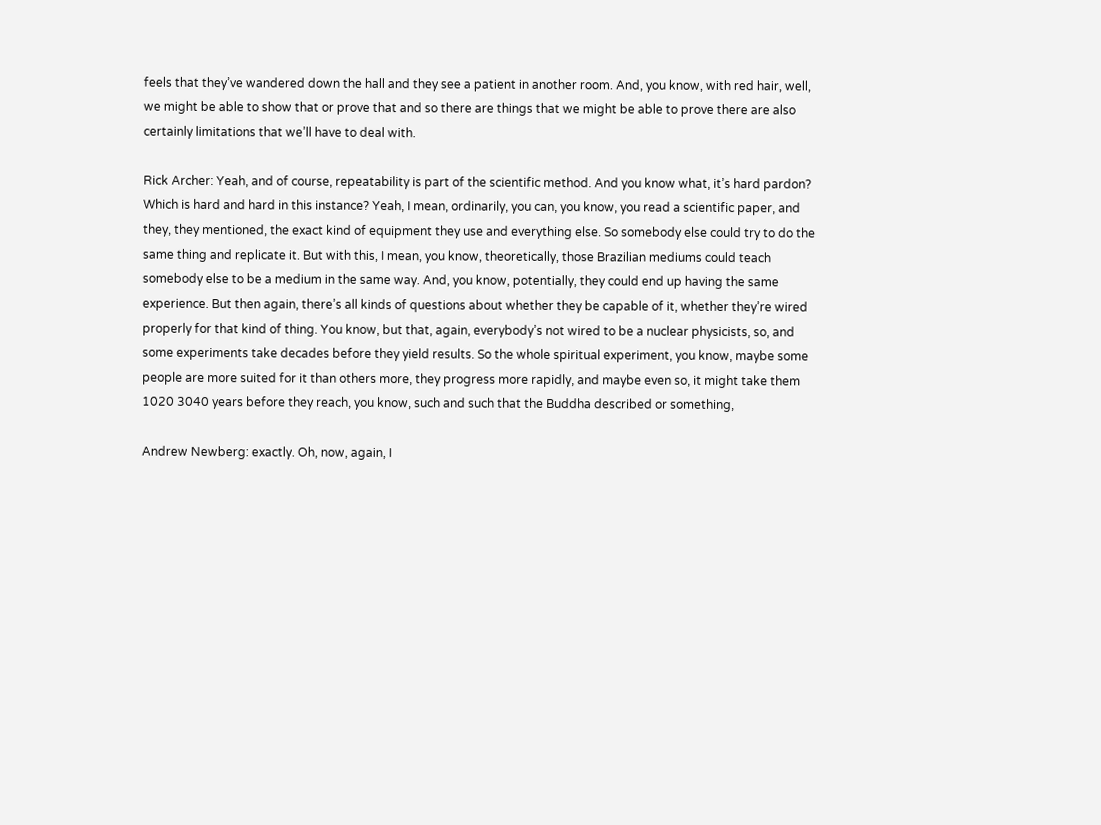feels that they’ve wandered down the hall and they see a patient in another room. And, you know, with red hair, well, we might be able to show that or prove that and so there are things that we might be able to prove there are also certainly limitations that we’ll have to deal with.

Rick Archer: Yeah, and of course, repeatability is part of the scientific method. And you know what, it’s hard pardon? Which is hard and hard in this instance? Yeah, I mean, ordinarily, you can, you know, you read a scientific paper, and they, they mentioned, the exact kind of equipment they use and everything else. So somebody else could try to do the same thing and replicate it. But with this, I mean, you know, theoretically, those Brazilian mediums could teach somebody else to be a medium in the same way. And, you know, potentially, they could end up having the same experience. But then again, there’s all kinds of questions about whether they be capable of it, whether they’re wired properly for that kind of thing. You know, but that, again, everybody’s not wired to be a nuclear physicists, so, and some experiments take decades before they yield results. So the whole spiritual experiment, you know, maybe some people are more suited for it than others more, they progress more rapidly, and maybe even so, it might take them 1020 3040 years before they reach, you know, such and such that the Buddha described or something,

Andrew Newberg: exactly. Oh, now, again, I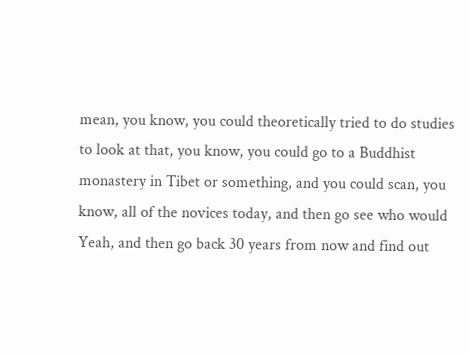mean, you know, you could theoretically tried to do studies to look at that, you know, you could go to a Buddhist monastery in Tibet or something, and you could scan, you know, all of the novices today, and then go see who would Yeah, and then go back 30 years from now and find out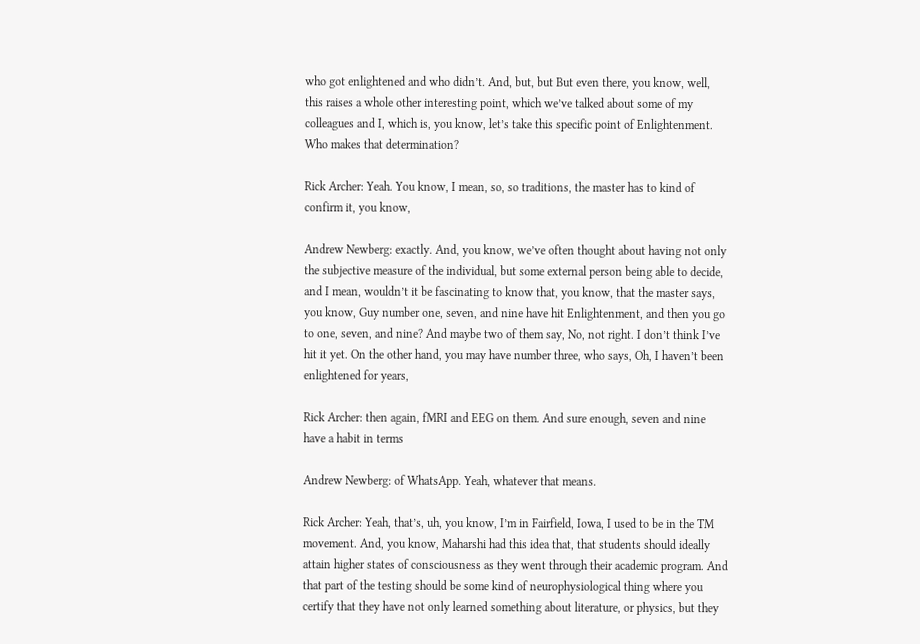who got enlightened and who didn’t. And, but, but But even there, you know, well, this raises a whole other interesting point, which we’ve talked about some of my colleagues and I, which is, you know, let’s take this specific point of Enlightenment. Who makes that determination?

Rick Archer: Yeah. You know, I mean, so, so traditions, the master has to kind of confirm it, you know,

Andrew Newberg: exactly. And, you know, we’ve often thought about having not only the subjective measure of the individual, but some external person being able to decide, and I mean, wouldn’t it be fascinating to know that, you know, that the master says, you know, Guy number one, seven, and nine have hit Enlightenment, and then you go to one, seven, and nine? And maybe two of them say, No, not right. I don’t think I’ve hit it yet. On the other hand, you may have number three, who says, Oh, I haven’t been enlightened for years,

Rick Archer: then again, fMRI and EEG on them. And sure enough, seven and nine have a habit in terms

Andrew Newberg: of WhatsApp. Yeah, whatever that means.

Rick Archer: Yeah, that’s, uh, you know, I’m in Fairfield, Iowa, I used to be in the TM movement. And, you know, Maharshi had this idea that, that students should ideally attain higher states of consciousness as they went through their academic program. And that part of the testing should be some kind of neurophysiological thing where you certify that they have not only learned something about literature, or physics, but they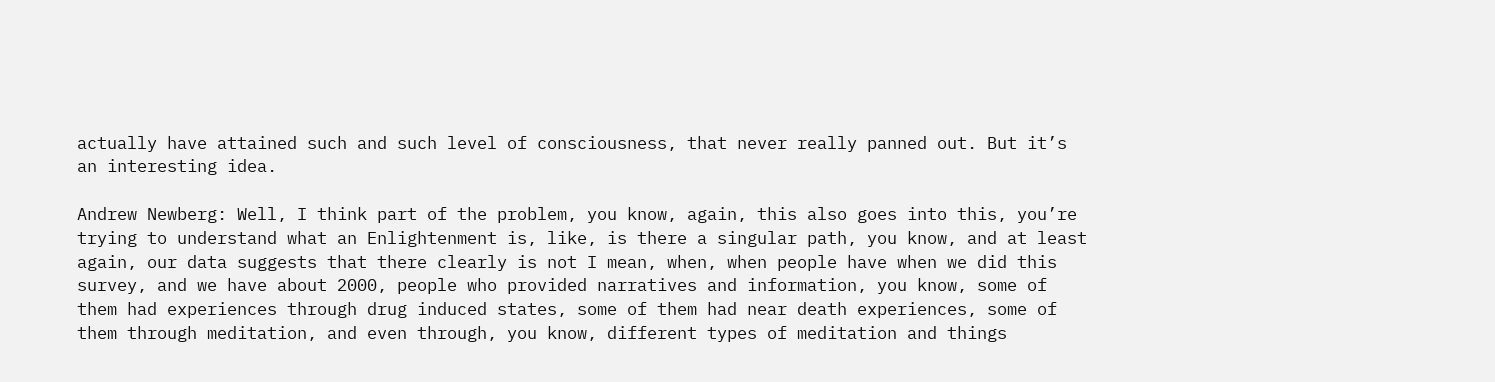actually have attained such and such level of consciousness, that never really panned out. But it’s an interesting idea.

Andrew Newberg: Well, I think part of the problem, you know, again, this also goes into this, you’re trying to understand what an Enlightenment is, like, is there a singular path, you know, and at least again, our data suggests that there clearly is not I mean, when, when people have when we did this survey, and we have about 2000, people who provided narratives and information, you know, some of them had experiences through drug induced states, some of them had near death experiences, some of them through meditation, and even through, you know, different types of meditation and things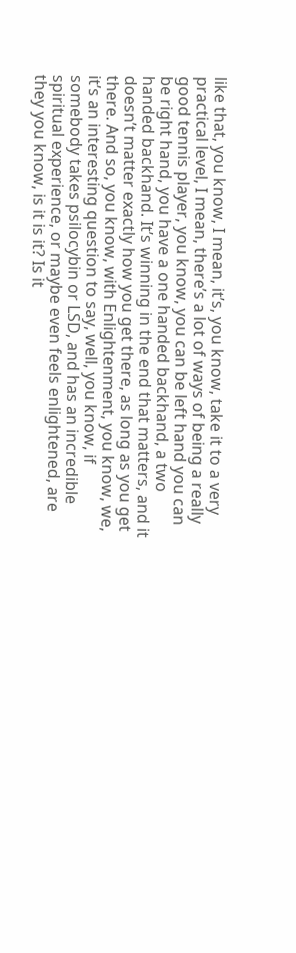like that, you know, I mean, it’s, you know, take it to a very practical level, I mean, there’s a lot of ways of being a really good tennis player, you know, you can be left hand you can be right hand, you have a one handed backhand, a two handed backhand. It’s winning in the end that matters, and it doesn’t matter exactly how you get there, as long as you get there. And so, you know, with Enlightenment, you know, we, it’s an interesting question to say, well, you know, if somebody takes psilocybin or LSD, and has an incredible spiritual experience, or maybe even feels enlightened, are they you know, is it is it? Is it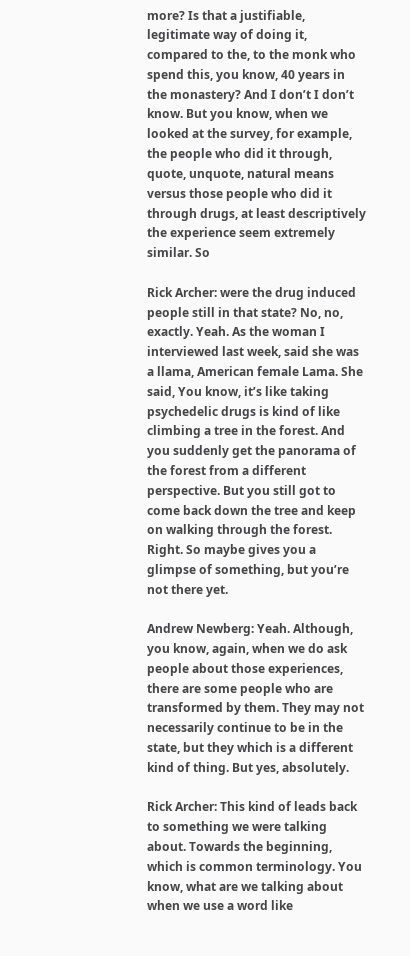more? Is that a justifiable, legitimate way of doing it, compared to the, to the monk who spend this, you know, 40 years in the monastery? And I don’t I don’t know. But you know, when we looked at the survey, for example, the people who did it through, quote, unquote, natural means versus those people who did it through drugs, at least descriptively the experience seem extremely similar. So

Rick Archer: were the drug induced people still in that state? No, no, exactly. Yeah. As the woman I interviewed last week, said she was a llama, American female Lama. She said, You know, it’s like taking psychedelic drugs is kind of like climbing a tree in the forest. And you suddenly get the panorama of the forest from a different perspective. But you still got to come back down the tree and keep on walking through the forest. Right. So maybe gives you a glimpse of something, but you’re not there yet.

Andrew Newberg: Yeah. Although, you know, again, when we do ask people about those experiences, there are some people who are transformed by them. They may not necessarily continue to be in the state, but they which is a different kind of thing. But yes, absolutely.

Rick Archer: This kind of leads back to something we were talking about. Towards the beginning, which is common terminology. You know, what are we talking about when we use a word like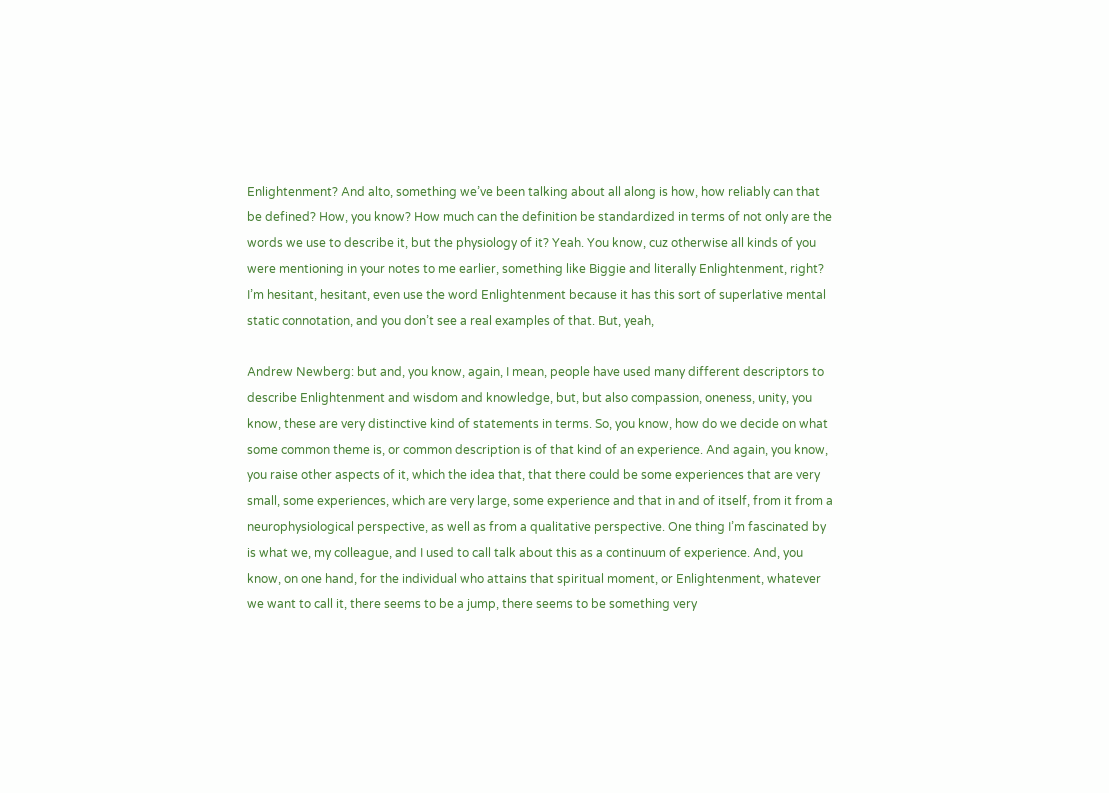Enlightenment? And alto, something we’ve been talking about all along is how, how reliably can that be defined? How, you know? How much can the definition be standardized in terms of not only are the words we use to describe it, but the physiology of it? Yeah. You know, cuz otherwise all kinds of you were mentioning in your notes to me earlier, something like Biggie and literally Enlightenment, right? I’m hesitant, hesitant, even use the word Enlightenment because it has this sort of superlative mental static connotation, and you don’t see a real examples of that. But, yeah,

Andrew Newberg: but and, you know, again, I mean, people have used many different descriptors to describe Enlightenment and wisdom and knowledge, but, but also compassion, oneness, unity, you know, these are very distinctive kind of statements in terms. So, you know, how do we decide on what some common theme is, or common description is of that kind of an experience. And again, you know, you raise other aspects of it, which the idea that, that there could be some experiences that are very small, some experiences, which are very large, some experience and that in and of itself, from it from a neurophysiological perspective, as well as from a qualitative perspective. One thing I’m fascinated by is what we, my colleague, and I used to call talk about this as a continuum of experience. And, you know, on one hand, for the individual who attains that spiritual moment, or Enlightenment, whatever we want to call it, there seems to be a jump, there seems to be something very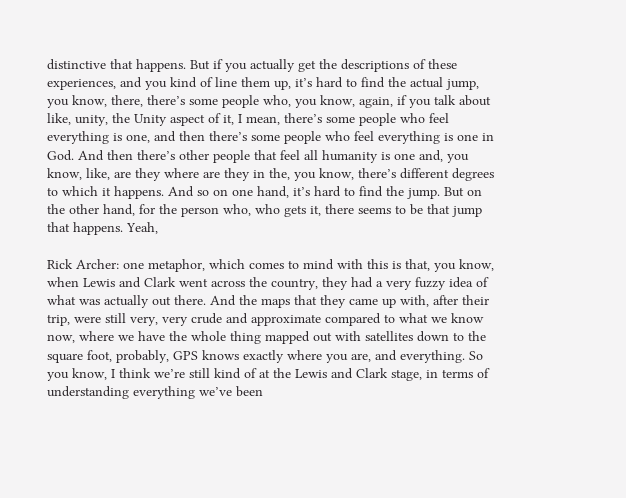distinctive that happens. But if you actually get the descriptions of these experiences, and you kind of line them up, it’s hard to find the actual jump, you know, there, there’s some people who, you know, again, if you talk about like, unity, the Unity aspect of it, I mean, there’s some people who feel everything is one, and then there’s some people who feel everything is one in God. And then there’s other people that feel all humanity is one and, you know, like, are they where are they in the, you know, there’s different degrees to which it happens. And so on one hand, it’s hard to find the jump. But on the other hand, for the person who, who gets it, there seems to be that jump that happens. Yeah,

Rick Archer: one metaphor, which comes to mind with this is that, you know, when Lewis and Clark went across the country, they had a very fuzzy idea of what was actually out there. And the maps that they came up with, after their trip, were still very, very crude and approximate compared to what we know now, where we have the whole thing mapped out with satellites down to the square foot, probably, GPS knows exactly where you are, and everything. So you know, I think we’re still kind of at the Lewis and Clark stage, in terms of understanding everything we’ve been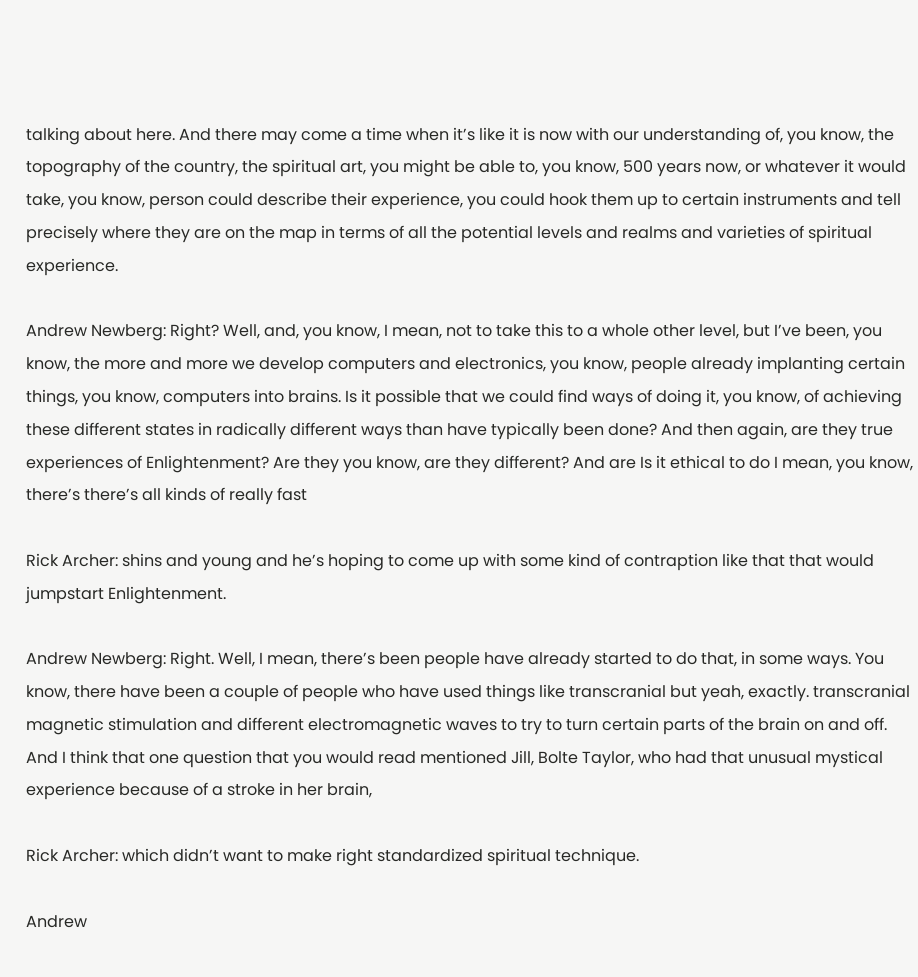talking about here. And there may come a time when it’s like it is now with our understanding of, you know, the topography of the country, the spiritual art, you might be able to, you know, 500 years now, or whatever it would take, you know, person could describe their experience, you could hook them up to certain instruments and tell precisely where they are on the map in terms of all the potential levels and realms and varieties of spiritual experience.

Andrew Newberg: Right? Well, and, you know, I mean, not to take this to a whole other level, but I’ve been, you know, the more and more we develop computers and electronics, you know, people already implanting certain things, you know, computers into brains. Is it possible that we could find ways of doing it, you know, of achieving these different states in radically different ways than have typically been done? And then again, are they true experiences of Enlightenment? Are they you know, are they different? And are Is it ethical to do I mean, you know, there’s there’s all kinds of really fast

Rick Archer: shins and young and he’s hoping to come up with some kind of contraption like that that would jumpstart Enlightenment.

Andrew Newberg: Right. Well, I mean, there’s been people have already started to do that, in some ways. You know, there have been a couple of people who have used things like transcranial but yeah, exactly. transcranial magnetic stimulation and different electromagnetic waves to try to turn certain parts of the brain on and off. And I think that one question that you would read mentioned Jill, Bolte Taylor, who had that unusual mystical experience because of a stroke in her brain,

Rick Archer: which didn’t want to make right standardized spiritual technique.

Andrew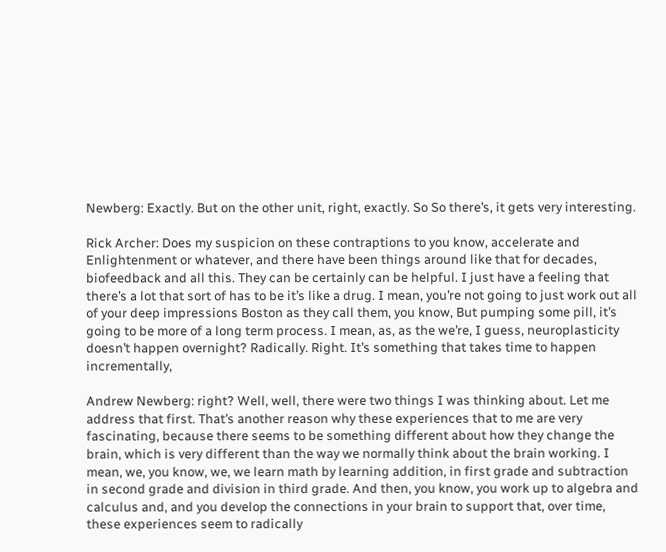Newberg: Exactly. But on the other unit, right, exactly. So So there’s, it gets very interesting.

Rick Archer: Does my suspicion on these contraptions to you know, accelerate and Enlightenment or whatever, and there have been things around like that for decades, biofeedback and all this. They can be certainly can be helpful. I just have a feeling that there’s a lot that sort of has to be it’s like a drug. I mean, you’re not going to just work out all of your deep impressions Boston as they call them, you know, But pumping some pill, it’s going to be more of a long term process. I mean, as, as the we’re, I guess, neuroplasticity doesn’t happen overnight? Radically. Right. It’s something that takes time to happen incrementally,

Andrew Newberg: right? Well, well, there were two things I was thinking about. Let me address that first. That’s another reason why these experiences that to me are very fascinating, because there seems to be something different about how they change the brain, which is very different than the way we normally think about the brain working. I mean, we, you know, we, we learn math by learning addition, in first grade and subtraction in second grade and division in third grade. And then, you know, you work up to algebra and calculus and, and you develop the connections in your brain to support that, over time, these experiences seem to radically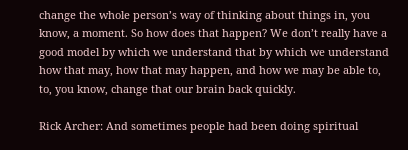change the whole person’s way of thinking about things in, you know, a moment. So how does that happen? We don’t really have a good model by which we understand that by which we understand how that may, how that may happen, and how we may be able to, to, you know, change that our brain back quickly.

Rick Archer: And sometimes people had been doing spiritual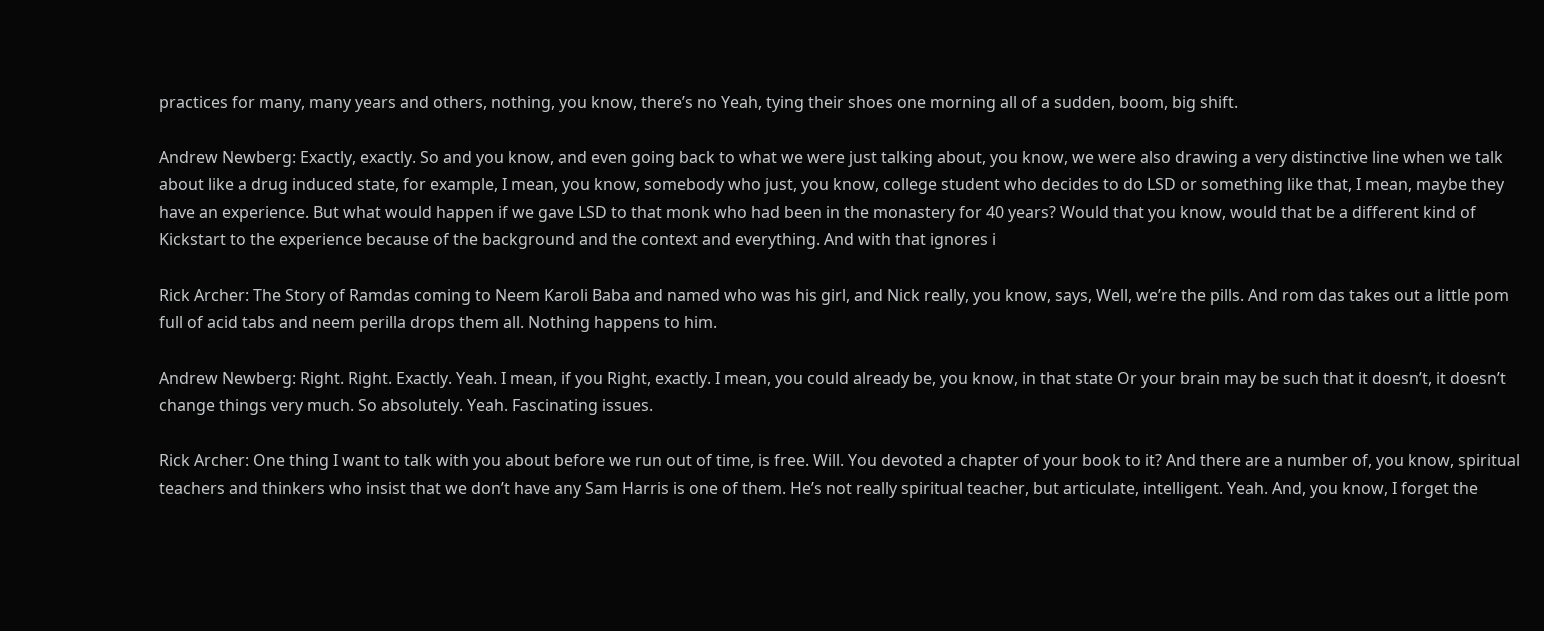practices for many, many years and others, nothing, you know, there’s no Yeah, tying their shoes one morning all of a sudden, boom, big shift.

Andrew Newberg: Exactly, exactly. So and you know, and even going back to what we were just talking about, you know, we were also drawing a very distinctive line when we talk about like a drug induced state, for example, I mean, you know, somebody who just, you know, college student who decides to do LSD or something like that, I mean, maybe they have an experience. But what would happen if we gave LSD to that monk who had been in the monastery for 40 years? Would that you know, would that be a different kind of Kickstart to the experience because of the background and the context and everything. And with that ignores i

Rick Archer: The Story of Ramdas coming to Neem Karoli Baba and named who was his girl, and Nick really, you know, says, Well, we’re the pills. And rom das takes out a little pom full of acid tabs and neem perilla drops them all. Nothing happens to him.

Andrew Newberg: Right. Right. Exactly. Yeah. I mean, if you Right, exactly. I mean, you could already be, you know, in that state Or your brain may be such that it doesn’t, it doesn’t change things very much. So absolutely. Yeah. Fascinating issues.

Rick Archer: One thing I want to talk with you about before we run out of time, is free. Will. You devoted a chapter of your book to it? And there are a number of, you know, spiritual teachers and thinkers who insist that we don’t have any Sam Harris is one of them. He’s not really spiritual teacher, but articulate, intelligent. Yeah. And, you know, I forget the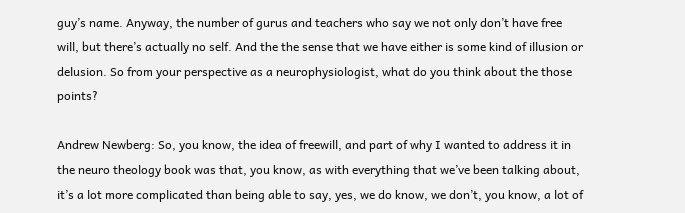guy’s name. Anyway, the number of gurus and teachers who say we not only don’t have free will, but there’s actually no self. And the the sense that we have either is some kind of illusion or delusion. So from your perspective as a neurophysiologist, what do you think about the those points?

Andrew Newberg: So, you know, the idea of freewill, and part of why I wanted to address it in the neuro theology book was that, you know, as with everything that we’ve been talking about, it’s a lot more complicated than being able to say, yes, we do know, we don’t, you know, a lot of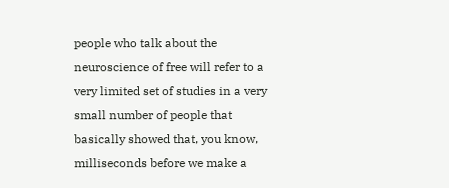people who talk about the neuroscience of free will refer to a very limited set of studies in a very small number of people that basically showed that, you know, milliseconds before we make a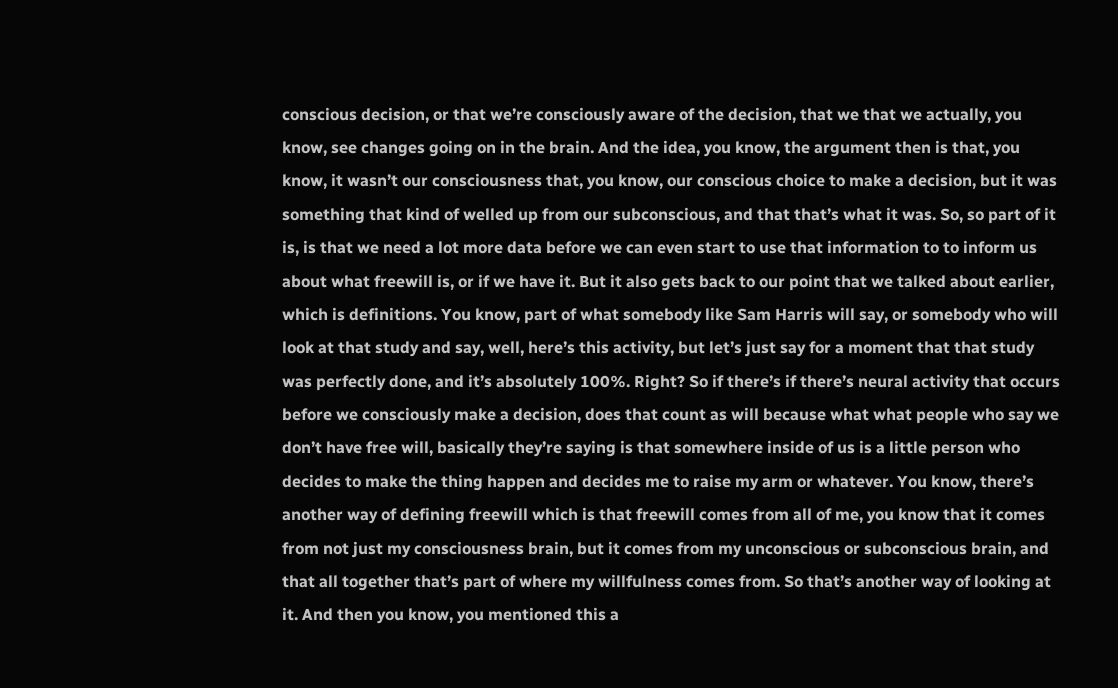conscious decision, or that we’re consciously aware of the decision, that we that we actually, you know, see changes going on in the brain. And the idea, you know, the argument then is that, you know, it wasn’t our consciousness that, you know, our conscious choice to make a decision, but it was something that kind of welled up from our subconscious, and that that’s what it was. So, so part of it is, is that we need a lot more data before we can even start to use that information to to inform us about what freewill is, or if we have it. But it also gets back to our point that we talked about earlier, which is definitions. You know, part of what somebody like Sam Harris will say, or somebody who will look at that study and say, well, here’s this activity, but let’s just say for a moment that that study was perfectly done, and it’s absolutely 100%. Right? So if there’s if there’s neural activity that occurs before we consciously make a decision, does that count as will because what what people who say we don’t have free will, basically they’re saying is that somewhere inside of us is a little person who decides to make the thing happen and decides me to raise my arm or whatever. You know, there’s another way of defining freewill which is that freewill comes from all of me, you know that it comes from not just my consciousness brain, but it comes from my unconscious or subconscious brain, and that all together that’s part of where my willfulness comes from. So that’s another way of looking at it. And then you know, you mentioned this a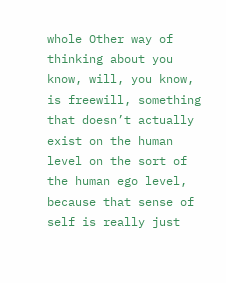whole Other way of thinking about you know, will, you know, is freewill, something that doesn’t actually exist on the human level on the sort of the human ego level, because that sense of self is really just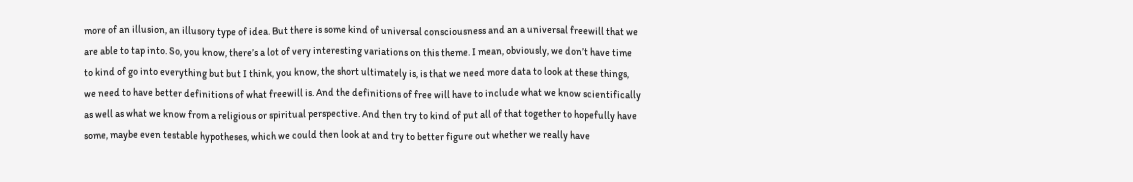more of an illusion, an illusory type of idea. But there is some kind of universal consciousness and an a universal freewill that we are able to tap into. So, you know, there’s a lot of very interesting variations on this theme. I mean, obviously, we don’t have time to kind of go into everything but but I think, you know, the short ultimately is, is that we need more data to look at these things, we need to have better definitions of what freewill is. And the definitions of free will have to include what we know scientifically as well as what we know from a religious or spiritual perspective. And then try to kind of put all of that together to hopefully have some, maybe even testable hypotheses, which we could then look at and try to better figure out whether we really have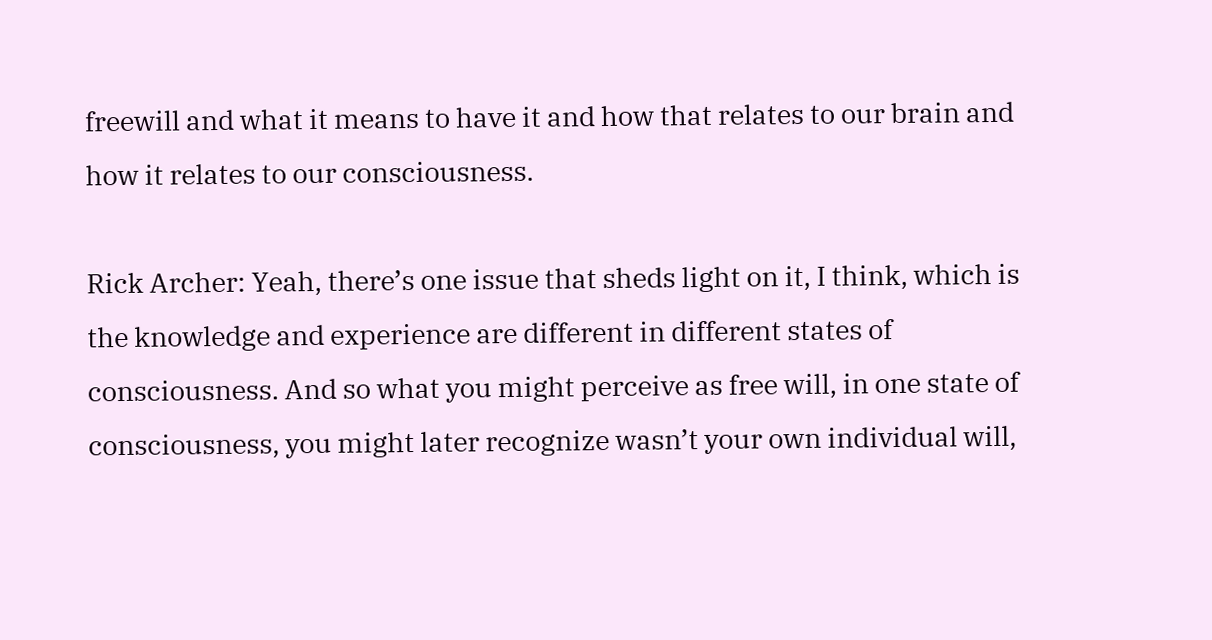freewill and what it means to have it and how that relates to our brain and how it relates to our consciousness.

Rick Archer: Yeah, there’s one issue that sheds light on it, I think, which is the knowledge and experience are different in different states of consciousness. And so what you might perceive as free will, in one state of consciousness, you might later recognize wasn’t your own individual will,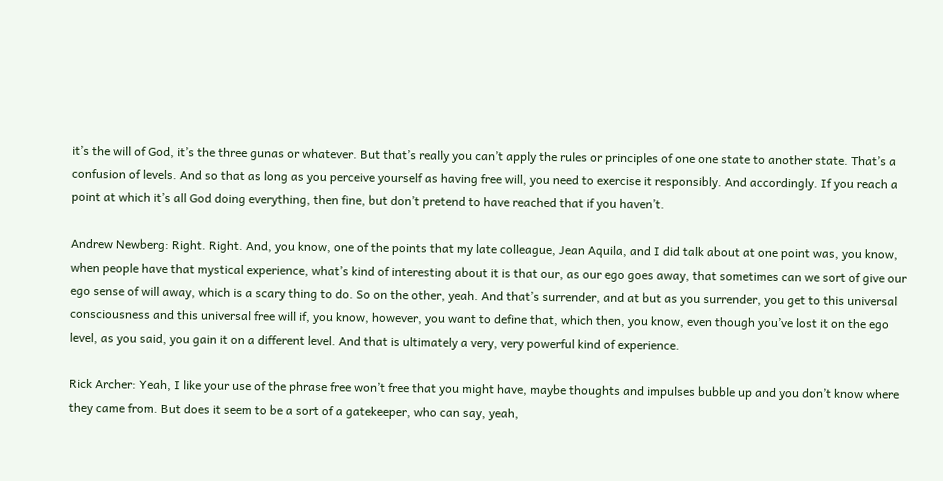it’s the will of God, it’s the three gunas or whatever. But that’s really you can’t apply the rules or principles of one one state to another state. That’s a confusion of levels. And so that as long as you perceive yourself as having free will, you need to exercise it responsibly. And accordingly. If you reach a point at which it’s all God doing everything, then fine, but don’t pretend to have reached that if you haven’t.

Andrew Newberg: Right. Right. And, you know, one of the points that my late colleague, Jean Aquila, and I did talk about at one point was, you know, when people have that mystical experience, what’s kind of interesting about it is that our, as our ego goes away, that sometimes can we sort of give our ego sense of will away, which is a scary thing to do. So on the other, yeah. And that’s surrender, and at but as you surrender, you get to this universal consciousness and this universal free will if, you know, however, you want to define that, which then, you know, even though you’ve lost it on the ego level, as you said, you gain it on a different level. And that is ultimately a very, very powerful kind of experience.

Rick Archer: Yeah, I like your use of the phrase free won’t free that you might have, maybe thoughts and impulses bubble up and you don’t know where they came from. But does it seem to be a sort of a gatekeeper, who can say, yeah,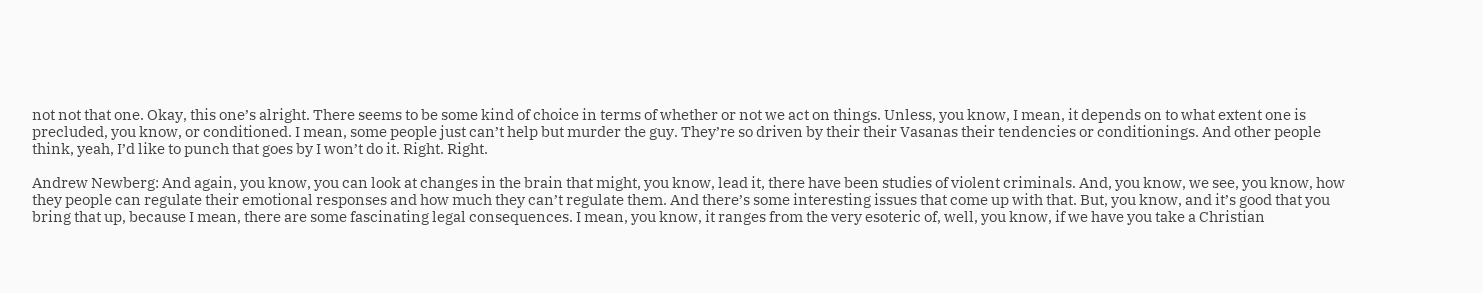not not that one. Okay, this one’s alright. There seems to be some kind of choice in terms of whether or not we act on things. Unless, you know, I mean, it depends on to what extent one is precluded, you know, or conditioned. I mean, some people just can’t help but murder the guy. They’re so driven by their their Vasanas their tendencies or conditionings. And other people think, yeah, I’d like to punch that goes by I won’t do it. Right. Right.

Andrew Newberg: And again, you know, you can look at changes in the brain that might, you know, lead it, there have been studies of violent criminals. And, you know, we see, you know, how they people can regulate their emotional responses and how much they can’t regulate them. And there’s some interesting issues that come up with that. But, you know, and it’s good that you bring that up, because I mean, there are some fascinating legal consequences. I mean, you know, it ranges from the very esoteric of, well, you know, if we have you take a Christian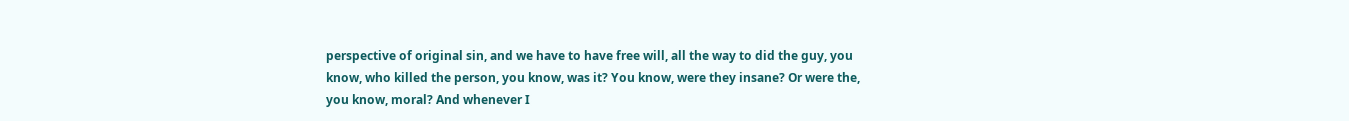perspective of original sin, and we have to have free will, all the way to did the guy, you know, who killed the person, you know, was it? You know, were they insane? Or were the, you know, moral? And whenever I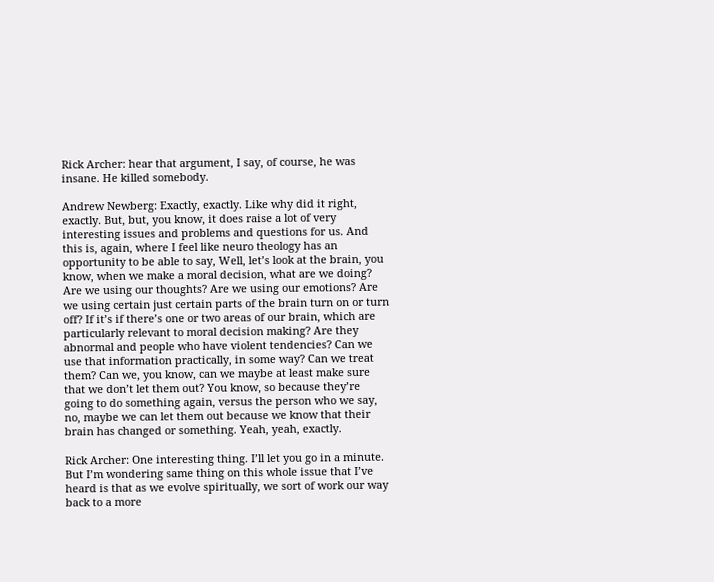Rick Archer: hear that argument, I say, of course, he was insane. He killed somebody.

Andrew Newberg: Exactly, exactly. Like why did it right, exactly. But, but, you know, it does raise a lot of very interesting issues and problems and questions for us. And this is, again, where I feel like neuro theology has an opportunity to be able to say, Well, let’s look at the brain, you know, when we make a moral decision, what are we doing? Are we using our thoughts? Are we using our emotions? Are we using certain just certain parts of the brain turn on or turn off? If it’s if there’s one or two areas of our brain, which are particularly relevant to moral decision making? Are they abnormal and people who have violent tendencies? Can we use that information practically, in some way? Can we treat them? Can we, you know, can we maybe at least make sure that we don’t let them out? You know, so because they’re going to do something again, versus the person who we say, no, maybe we can let them out because we know that their brain has changed or something. Yeah, yeah, exactly.

Rick Archer: One interesting thing. I’ll let you go in a minute. But I’m wondering same thing on this whole issue that I’ve heard is that as we evolve spiritually, we sort of work our way back to a more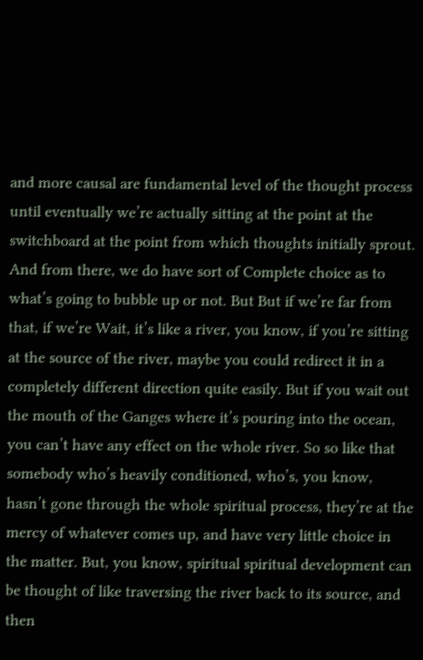and more causal are fundamental level of the thought process until eventually we’re actually sitting at the point at the switchboard at the point from which thoughts initially sprout. And from there, we do have sort of Complete choice as to what’s going to bubble up or not. But But if we’re far from that, if we’re Wait, it’s like a river, you know, if you’re sitting at the source of the river, maybe you could redirect it in a completely different direction quite easily. But if you wait out the mouth of the Ganges where it’s pouring into the ocean, you can’t have any effect on the whole river. So so like that somebody who’s heavily conditioned, who’s, you know, hasn’t gone through the whole spiritual process, they’re at the mercy of whatever comes up, and have very little choice in the matter. But, you know, spiritual spiritual development can be thought of like traversing the river back to its source, and then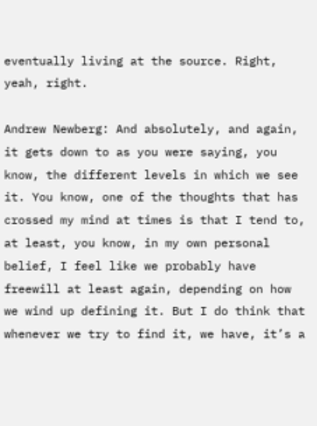eventually living at the source. Right, yeah, right.

Andrew Newberg: And absolutely, and again, it gets down to as you were saying, you know, the different levels in which we see it. You know, one of the thoughts that has crossed my mind at times is that I tend to, at least, you know, in my own personal belief, I feel like we probably have freewill at least again, depending on how we wind up defining it. But I do think that whenever we try to find it, we have, it’s a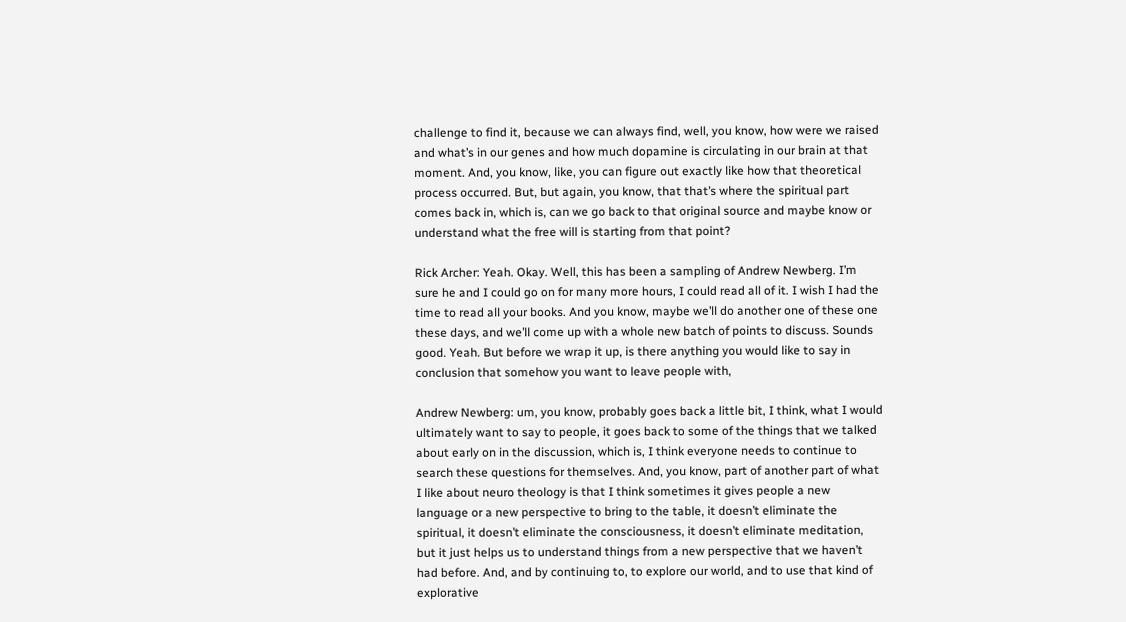challenge to find it, because we can always find, well, you know, how were we raised and what’s in our genes and how much dopamine is circulating in our brain at that moment. And, you know, like, you can figure out exactly like how that theoretical process occurred. But, but again, you know, that that’s where the spiritual part comes back in, which is, can we go back to that original source and maybe know or understand what the free will is starting from that point?

Rick Archer: Yeah. Okay. Well, this has been a sampling of Andrew Newberg. I’m sure he and I could go on for many more hours, I could read all of it. I wish I had the time to read all your books. And you know, maybe we’ll do another one of these one these days, and we’ll come up with a whole new batch of points to discuss. Sounds good. Yeah. But before we wrap it up, is there anything you would like to say in conclusion that somehow you want to leave people with,

Andrew Newberg: um, you know, probably goes back a little bit, I think, what I would ultimately want to say to people, it goes back to some of the things that we talked about early on in the discussion, which is, I think everyone needs to continue to search these questions for themselves. And, you know, part of another part of what I like about neuro theology is that I think sometimes it gives people a new language or a new perspective to bring to the table, it doesn’t eliminate the spiritual, it doesn’t eliminate the consciousness, it doesn’t eliminate meditation, but it just helps us to understand things from a new perspective that we haven’t had before. And, and by continuing to, to explore our world, and to use that kind of explorative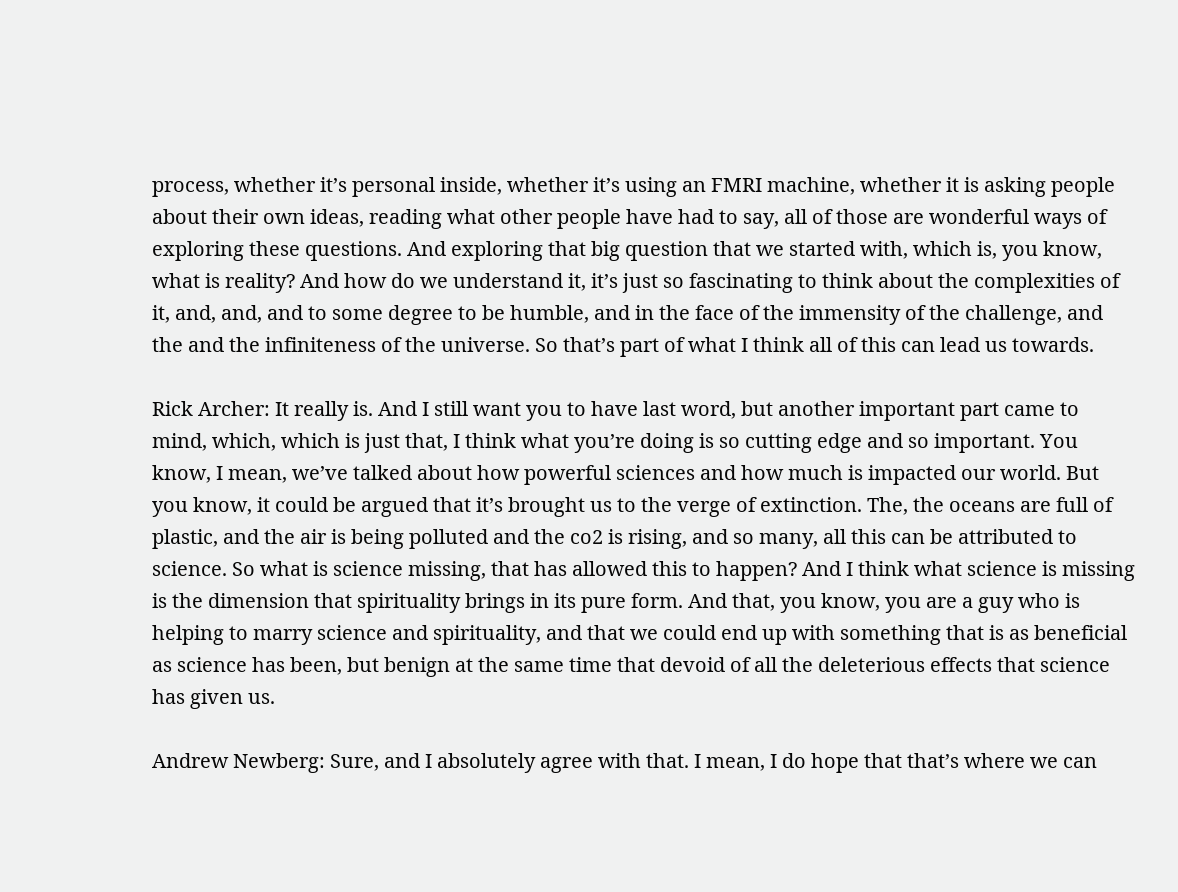process, whether it’s personal inside, whether it’s using an FMRI machine, whether it is asking people about their own ideas, reading what other people have had to say, all of those are wonderful ways of exploring these questions. And exploring that big question that we started with, which is, you know, what is reality? And how do we understand it, it’s just so fascinating to think about the complexities of it, and, and, and to some degree to be humble, and in the face of the immensity of the challenge, and the and the infiniteness of the universe. So that’s part of what I think all of this can lead us towards.

Rick Archer: It really is. And I still want you to have last word, but another important part came to mind, which, which is just that, I think what you’re doing is so cutting edge and so important. You know, I mean, we’ve talked about how powerful sciences and how much is impacted our world. But you know, it could be argued that it’s brought us to the verge of extinction. The, the oceans are full of plastic, and the air is being polluted and the co2 is rising, and so many, all this can be attributed to science. So what is science missing, that has allowed this to happen? And I think what science is missing is the dimension that spirituality brings in its pure form. And that, you know, you are a guy who is helping to marry science and spirituality, and that we could end up with something that is as beneficial as science has been, but benign at the same time that devoid of all the deleterious effects that science has given us.

Andrew Newberg: Sure, and I absolutely agree with that. I mean, I do hope that that’s where we can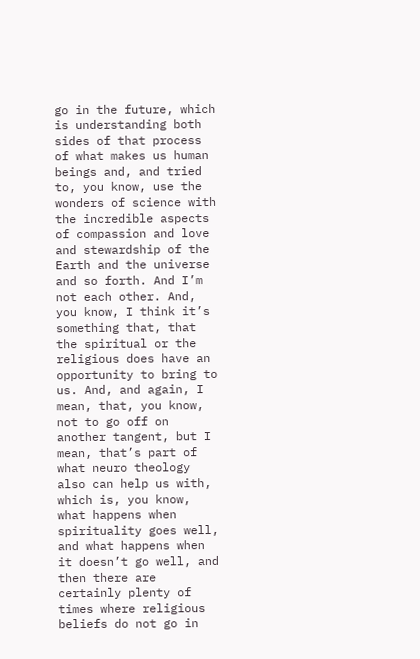go in the future, which is understanding both sides of that process of what makes us human beings and, and tried to, you know, use the wonders of science with the incredible aspects of compassion and love and stewardship of the Earth and the universe and so forth. And I’m not each other. And, you know, I think it’s something that, that the spiritual or the religious does have an opportunity to bring to us. And, and again, I mean, that, you know, not to go off on another tangent, but I mean, that’s part of what neuro theology also can help us with, which is, you know, what happens when spirituality goes well, and what happens when it doesn’t go well, and then there are certainly plenty of times where religious beliefs do not go in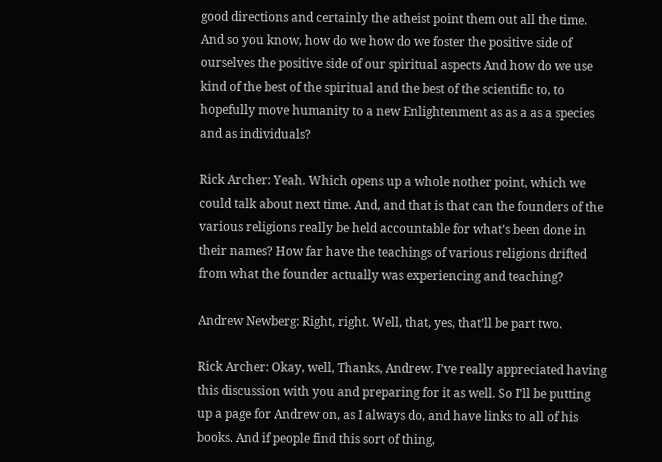good directions and certainly the atheist point them out all the time. And so you know, how do we how do we foster the positive side of ourselves the positive side of our spiritual aspects And how do we use kind of the best of the spiritual and the best of the scientific to, to hopefully move humanity to a new Enlightenment as as a as a species and as individuals?

Rick Archer: Yeah. Which opens up a whole nother point, which we could talk about next time. And, and that is that can the founders of the various religions really be held accountable for what’s been done in their names? How far have the teachings of various religions drifted from what the founder actually was experiencing and teaching?

Andrew Newberg: Right, right. Well, that, yes, that’ll be part two.

Rick Archer: Okay, well, Thanks, Andrew. I’ve really appreciated having this discussion with you and preparing for it as well. So I’ll be putting up a page for Andrew on, as I always do, and have links to all of his books. And if people find this sort of thing,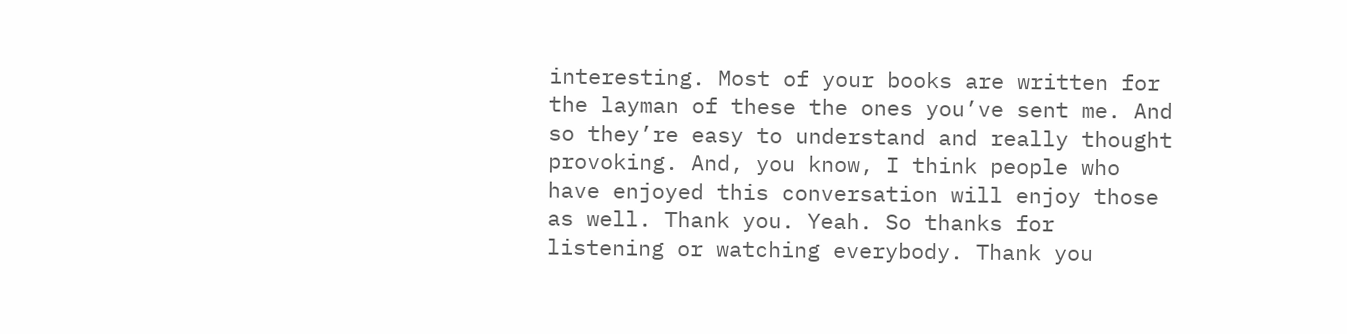interesting. Most of your books are written for the layman of these the ones you’ve sent me. And so they’re easy to understand and really thought provoking. And, you know, I think people who have enjoyed this conversation will enjoy those as well. Thank you. Yeah. So thanks for listening or watching everybody. Thank you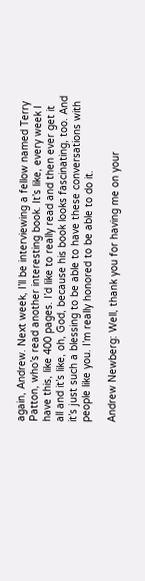again, Andrew. Next week, I’ll be interviewing a fellow named Terry Patton, who’s read another interesting book. It’s like, every week I have this, like 400 pages. I’d like to really read and then ever get it all and it’s like, oh, God, because his book looks fascinating, too. And it’s just such a blessing to be able to have these conversations with people like you. I’m really honored to be able to do it.

Andrew Newberg: Well, thank you for having me on your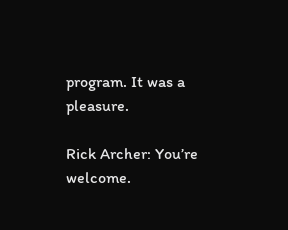program. It was a pleasure.

Rick Archer: You’re welcome.